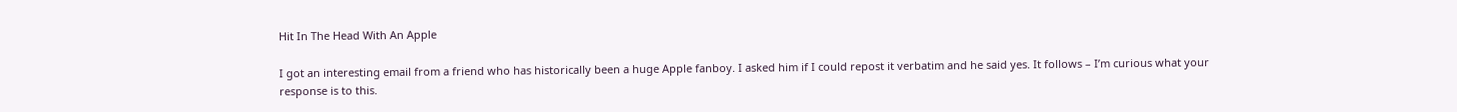Hit In The Head With An Apple

I got an interesting email from a friend who has historically been a huge Apple fanboy. I asked him if I could repost it verbatim and he said yes. It follows – I’m curious what your response is to this.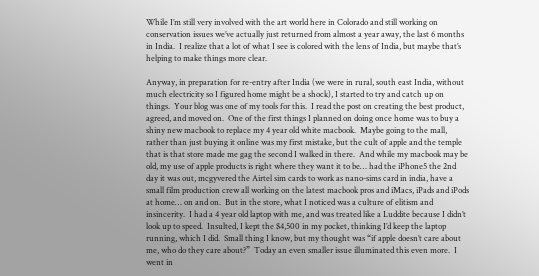While I’m still very involved with the art world here in Colorado and still working on conservation issues we’ve actually just returned from almost a year away, the last 6 months in India.  I realize that a lot of what I see is colored with the lens of India, but maybe that’s helping to make things more clear.

Anyway, in preparation for re-entry after India (we were in rural, south east India, without much electricity so I figured home might be a shock), I started to try and catch up on things.  Your blog was one of my tools for this.  I read the post on creating the best product, agreed, and moved on.  One of the first things I planned on doing once home was to buy a shiny new macbook to replace my 4 year old white macbook.  Maybe going to the mall, rather than just buying it online was my first mistake, but the cult of apple and the temple that is that store made me gag the second I walked in there.  And while my macbook may be old, my use of apple products is right where they want it to be… had the iPhone5 the 2nd day it was out, mcgyvered the Airtel sim cards to work as nano-sims card in india, have a small film production crew all working on the latest macbook pros and iMacs, iPads and iPods at home… on and on.  But in the store, what I noticed was a culture of elitism and insincerity.  I had a 4 year old laptop with me, and was treated like a Luddite because I didn’t look up to speed.  Insulted, I kept the $4,500 in my pocket, thinking I’d keep the laptop running, which I did.  Small thing I know, but my thought was “if apple doesn’t care about me, who do they care about?”  Today an even smaller issue illuminated this even more.  I went in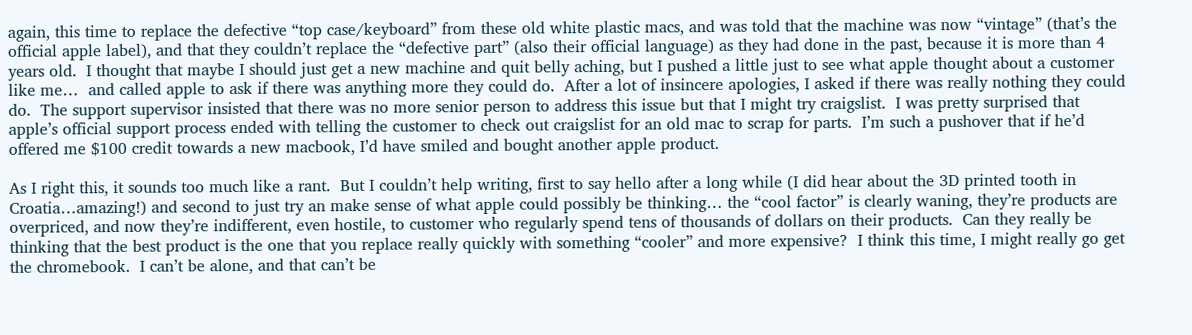again, this time to replace the defective “top case/keyboard” from these old white plastic macs, and was told that the machine was now “vintage” (that’s the official apple label), and that they couldn’t replace the “defective part” (also their official language) as they had done in the past, because it is more than 4 years old.  I thought that maybe I should just get a new machine and quit belly aching, but I pushed a little just to see what apple thought about a customer like me…  and called apple to ask if there was anything more they could do.  After a lot of insincere apologies, I asked if there was really nothing they could do.  The support supervisor insisted that there was no more senior person to address this issue but that I might try craigslist.  I was pretty surprised that apple’s official support process ended with telling the customer to check out craigslist for an old mac to scrap for parts.  I’m such a pushover that if he’d offered me $100 credit towards a new macbook, I’d have smiled and bought another apple product.

As I right this, it sounds too much like a rant.  But I couldn’t help writing, first to say hello after a long while (I did hear about the 3D printed tooth in Croatia…amazing!) and second to just try an make sense of what apple could possibly be thinking… the “cool factor” is clearly waning, they’re products are overpriced, and now they’re indifferent, even hostile, to customer who regularly spend tens of thousands of dollars on their products.  Can they really be thinking that the best product is the one that you replace really quickly with something “cooler” and more expensive?  I think this time, I might really go get the chromebook.  I can’t be alone, and that can’t be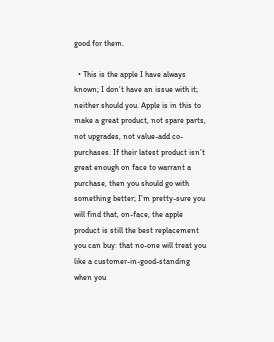good for them.

  • This is the apple I have always known; I don’t have an issue with it; neither should you. Apple is in this to make a great product, not spare parts, not upgrades, not value-add co-purchases. If their latest product isn’t great enough on face to warrant a purchase, then you should go with something better; I’m pretty-sure you will find that, on-face, the apple product is still the best replacement you can buy: that no-one will treat you like a customer-in-good-standing when you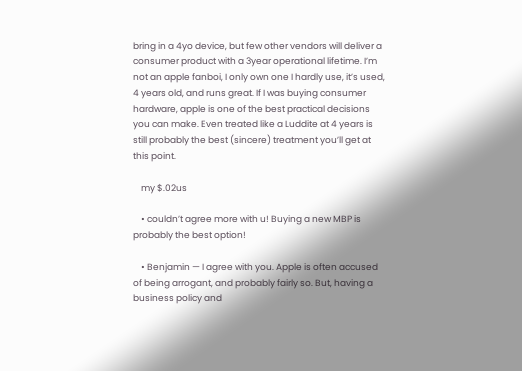bring in a 4yo device, but few other vendors will deliver a consumer product with a 3year operational lifetime. I’m not an apple fanboi, I only own one I hardly use, it’s used, 4 years old, and runs great. If I was buying consumer hardware, apple is one of the best practical decisions you can make. Even treated like a Luddite at 4 years is still probably the best (sincere) treatment you’ll get at this point.

    my $.02us

    • couldn’t agree more with u! Buying a new MBP is probably the best option!

    • Benjamin — I agree with you. Apple is often accused of being arrogant, and probably fairly so. But, having a business policy and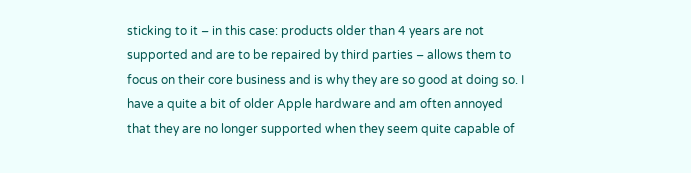sticking to it – in this case: products older than 4 years are not supported and are to be repaired by third parties – allows them to focus on their core business and is why they are so good at doing so. I have a quite a bit of older Apple hardware and am often annoyed that they are no longer supported when they seem quite capable of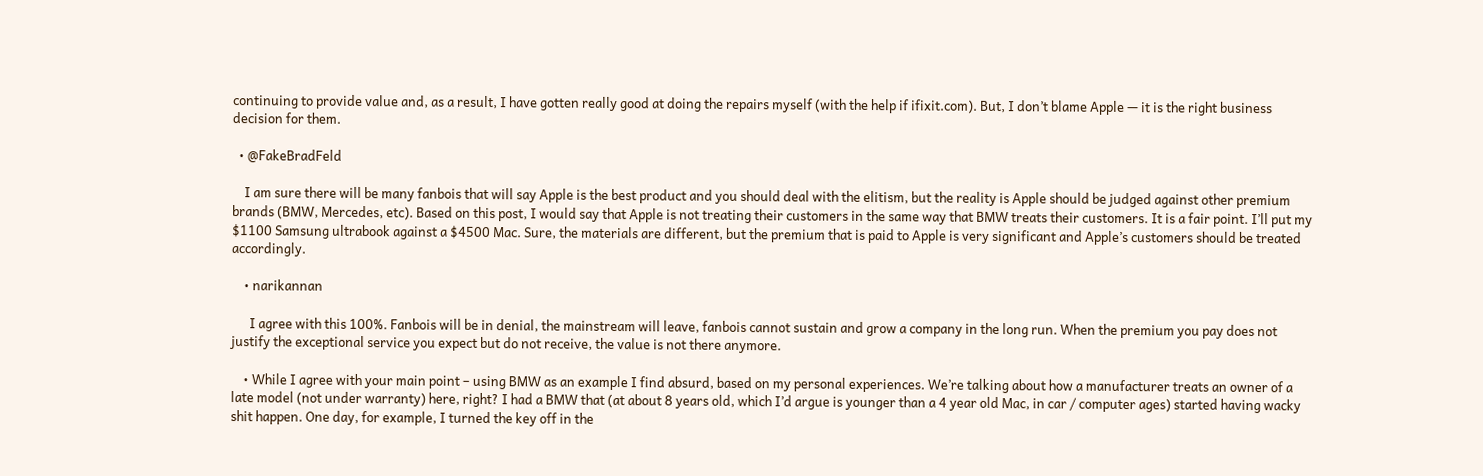continuing to provide value and, as a result, I have gotten really good at doing the repairs myself (with the help if ifixit.com). But, I don’t blame Apple — it is the right business decision for them.

  • @FakeBradFeld

    I am sure there will be many fanbois that will say Apple is the best product and you should deal with the elitism, but the reality is Apple should be judged against other premium brands (BMW, Mercedes, etc). Based on this post, I would say that Apple is not treating their customers in the same way that BMW treats their customers. It is a fair point. I’ll put my $1100 Samsung ultrabook against a $4500 Mac. Sure, the materials are different, but the premium that is paid to Apple is very significant and Apple’s customers should be treated accordingly.

    • narikannan

      I agree with this 100%. Fanbois will be in denial, the mainstream will leave, fanbois cannot sustain and grow a company in the long run. When the premium you pay does not justify the exceptional service you expect but do not receive, the value is not there anymore.

    • While I agree with your main point – using BMW as an example I find absurd, based on my personal experiences. We’re talking about how a manufacturer treats an owner of a late model (not under warranty) here, right? I had a BMW that (at about 8 years old, which I’d argue is younger than a 4 year old Mac, in car / computer ages) started having wacky shit happen. One day, for example, I turned the key off in the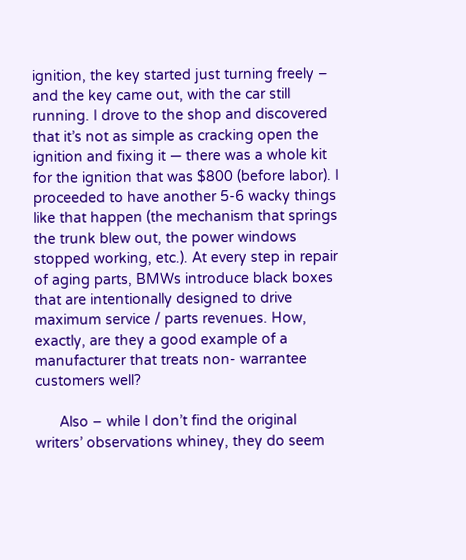ignition, the key started just turning freely – and the key came out, with the car still running. I drove to the shop and discovered that it’s not as simple as cracking open the ignition and fixing it — there was a whole kit for the ignition that was $800 (before labor). I proceeded to have another 5-6 wacky things like that happen (the mechanism that springs the trunk blew out, the power windows stopped working, etc.). At every step in repair of aging parts, BMWs introduce black boxes that are intentionally designed to drive maximum service / parts revenues. How, exactly, are they a good example of a manufacturer that treats non- warrantee customers well?

      Also – while I don’t find the original writers’ observations whiney, they do seem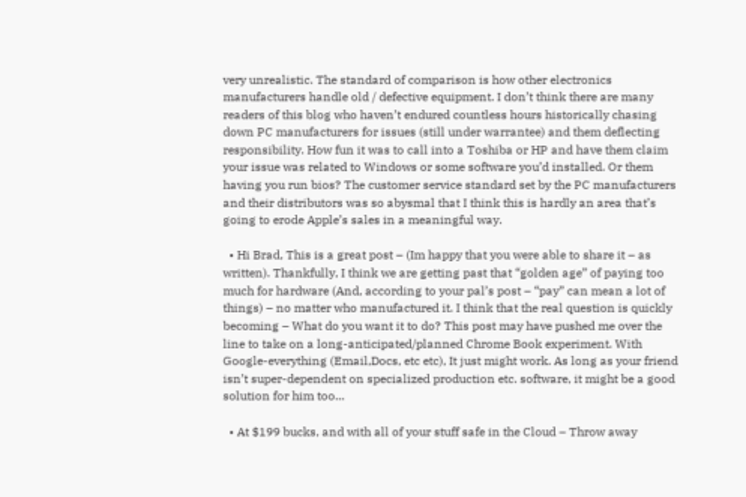very unrealistic. The standard of comparison is how other electronics manufacturers handle old / defective equipment. I don’t think there are many readers of this blog who haven’t endured countless hours historically chasing down PC manufacturers for issues (still under warrantee) and them deflecting responsibility. How fun it was to call into a Toshiba or HP and have them claim your issue was related to Windows or some software you’d installed. Or them having you run bios? The customer service standard set by the PC manufacturers and their distributors was so abysmal that I think this is hardly an area that’s going to erode Apple’s sales in a meaningful way.

  • Hi Brad, This is a great post – (Im happy that you were able to share it – as written). Thankfully, I think we are getting past that “golden age” of paying too much for hardware (And, according to your pal’s post – “pay” can mean a lot of things) – no matter who manufactured it. I think that the real question is quickly becoming – What do you want it to do? This post may have pushed me over the line to take on a long-anticipated/planned Chrome Book experiment. With Google-everything (Email,Docs, etc etc), It just might work. As long as your friend isn’t super-dependent on specialized production etc. software, it might be a good solution for him too…

  • At $199 bucks, and with all of your stuff safe in the Cloud – Throw away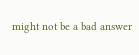might not be a bad answer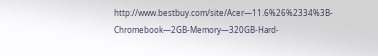http://www.bestbuy.com/site/Acer—11.6%26%2334%3B-Chromebook—2GB-Memory—320GB-Hard-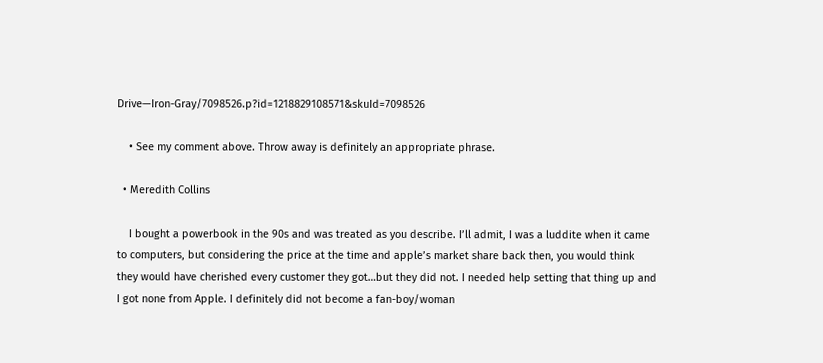Drive—Iron-Gray/7098526.p?id=1218829108571&skuId=7098526

    • See my comment above. Throw away is definitely an appropriate phrase.

  • Meredith Collins

    I bought a powerbook in the 90s and was treated as you describe. I’ll admit, I was a luddite when it came to computers, but considering the price at the time and apple’s market share back then, you would think they would have cherished every customer they got…but they did not. I needed help setting that thing up and I got none from Apple. I definitely did not become a fan-boy/woman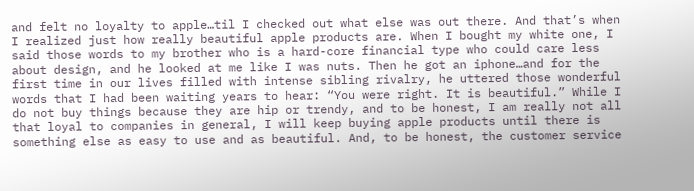and felt no loyalty to apple…til I checked out what else was out there. And that’s when I realized just how really beautiful apple products are. When I bought my white one, I said those words to my brother who is a hard-core financial type who could care less about design, and he looked at me like I was nuts. Then he got an iphone…and for the first time in our lives filled with intense sibling rivalry, he uttered those wonderful words that I had been waiting years to hear: “You were right. It is beautiful.” While I do not buy things because they are hip or trendy, and to be honest, I am really not all that loyal to companies in general, I will keep buying apple products until there is something else as easy to use and as beautiful. And, to be honest, the customer service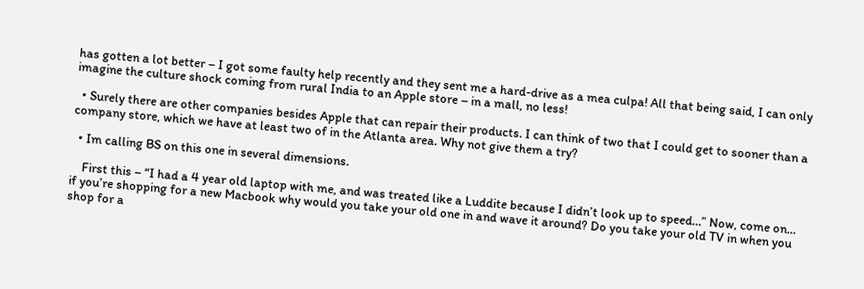has gotten a lot better – I got some faulty help recently and they sent me a hard-drive as a mea culpa! All that being said, I can only imagine the culture shock coming from rural India to an Apple store – in a mall, no less!

  • Surely there are other companies besides Apple that can repair their products. I can think of two that I could get to sooner than a company store, which we have at least two of in the Atlanta area. Why not give them a try?

  • Im calling BS on this one in several dimensions.

    First this – “I had a 4 year old laptop with me, and was treated like a Luddite because I didn’t look up to speed…” Now, come on… if you’re shopping for a new Macbook why would you take your old one in and wave it around? Do you take your old TV in when you shop for a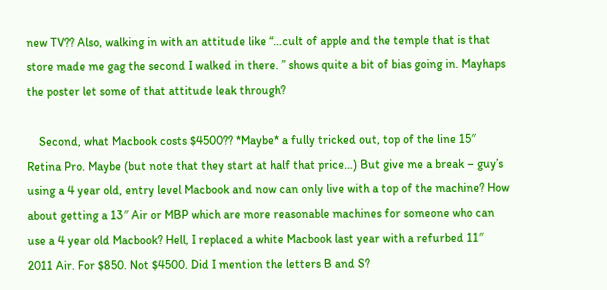new TV?? Also, walking in with an attitude like “…cult of apple and the temple that is that store made me gag the second I walked in there. ” shows quite a bit of bias going in. Mayhaps the poster let some of that attitude leak through?

    Second, what Macbook costs $4500?? *Maybe* a fully tricked out, top of the line 15″ Retina Pro. Maybe (but note that they start at half that price…) But give me a break – guy’s using a 4 year old, entry level Macbook and now can only live with a top of the machine? How about getting a 13″ Air or MBP which are more reasonable machines for someone who can use a 4 year old Macbook? Hell, I replaced a white Macbook last year with a refurbed 11″ 2011 Air. For $850. Not $4500. Did I mention the letters B and S?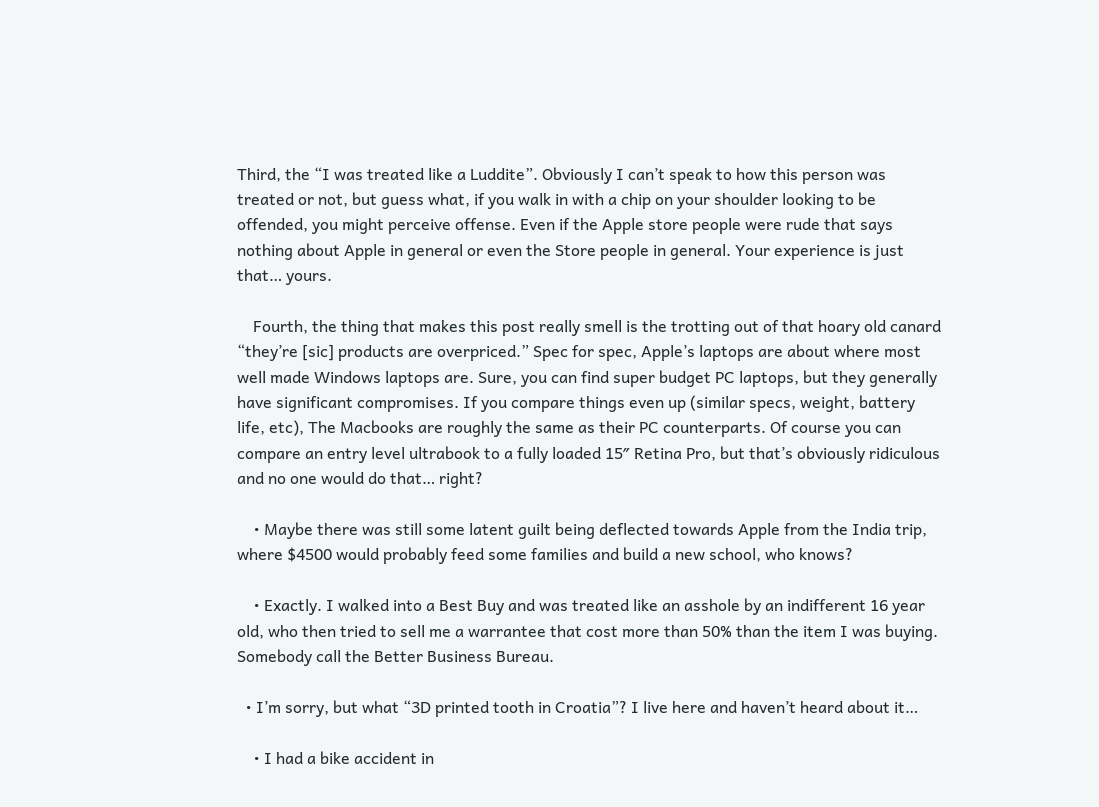Third, the “I was treated like a Luddite”. Obviously I can’t speak to how this person was treated or not, but guess what, if you walk in with a chip on your shoulder looking to be offended, you might perceive offense. Even if the Apple store people were rude that says nothing about Apple in general or even the Store people in general. Your experience is just that… yours.

    Fourth, the thing that makes this post really smell is the trotting out of that hoary old canard “they’re [sic] products are overpriced.” Spec for spec, Apple’s laptops are about where most well made Windows laptops are. Sure, you can find super budget PC laptops, but they generally have significant compromises. If you compare things even up (similar specs, weight, battery life, etc), The Macbooks are roughly the same as their PC counterparts. Of course you can compare an entry level ultrabook to a fully loaded 15″ Retina Pro, but that’s obviously ridiculous and no one would do that… right?

    • Maybe there was still some latent guilt being deflected towards Apple from the India trip, where $4500 would probably feed some families and build a new school, who knows?

    • Exactly. I walked into a Best Buy and was treated like an asshole by an indifferent 16 year old, who then tried to sell me a warrantee that cost more than 50% than the item I was buying. Somebody call the Better Business Bureau.

  • I’m sorry, but what “3D printed tooth in Croatia”? I live here and haven’t heard about it…

    • I had a bike accident in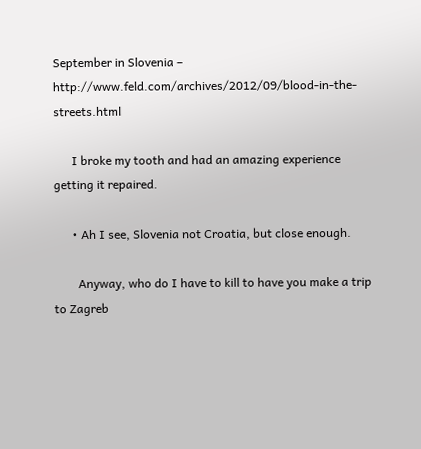September in Slovenia – http://www.feld.com/archives/2012/09/blood-in-the-streets.html

      I broke my tooth and had an amazing experience getting it repaired.

      • Ah I see, Slovenia not Croatia, but close enough.

        Anyway, who do I have to kill to have you make a trip to Zagreb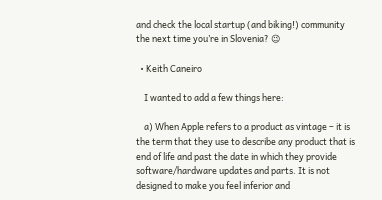and check the local startup (and biking!) community the next time you’re in Slovenia? 😉

  • Keith Caneiro

    I wanted to add a few things here:

    a) When Apple refers to a product as vintage – it is the term that they use to describe any product that is end of life and past the date in which they provide software/hardware updates and parts. It is not designed to make you feel inferior and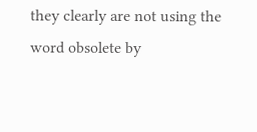they clearly are not using the word obsolete by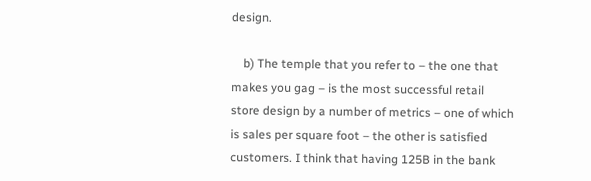design.

    b) The temple that you refer to – the one that makes you gag – is the most successful retail store design by a number of metrics – one of which is sales per square foot – the other is satisfied customers. I think that having 125B in the bank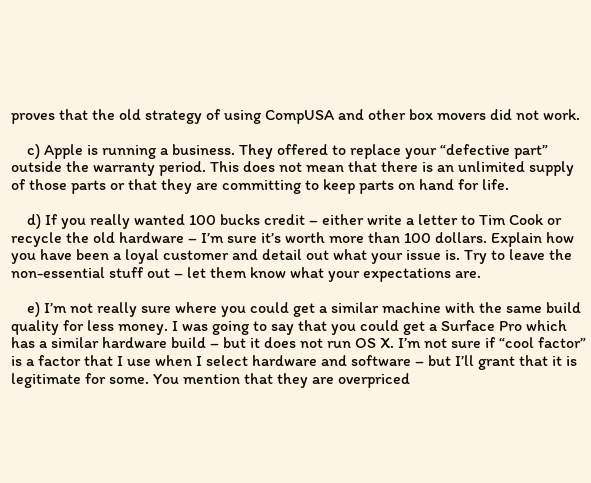proves that the old strategy of using CompUSA and other box movers did not work.

    c) Apple is running a business. They offered to replace your “defective part” outside the warranty period. This does not mean that there is an unlimited supply of those parts or that they are committing to keep parts on hand for life.

    d) If you really wanted 100 bucks credit – either write a letter to Tim Cook or recycle the old hardware – I’m sure it’s worth more than 100 dollars. Explain how you have been a loyal customer and detail out what your issue is. Try to leave the non-essential stuff out – let them know what your expectations are.

    e) I’m not really sure where you could get a similar machine with the same build quality for less money. I was going to say that you could get a Surface Pro which has a similar hardware build – but it does not run OS X. I’m not sure if “cool factor” is a factor that I use when I select hardware and software – but I’ll grant that it is legitimate for some. You mention that they are overpriced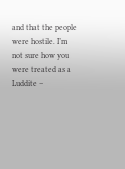and that the people were hostile. I’m not sure how you were treated as a Luddite –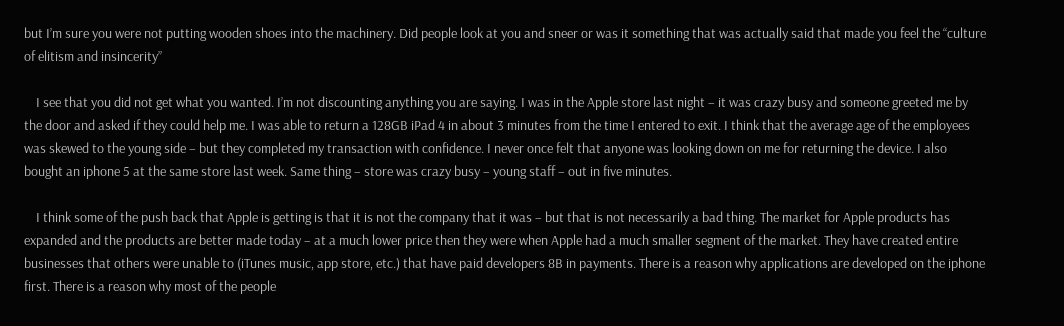but I’m sure you were not putting wooden shoes into the machinery. Did people look at you and sneer or was it something that was actually said that made you feel the “culture of elitism and insincerity”

    I see that you did not get what you wanted. I’m not discounting anything you are saying. I was in the Apple store last night – it was crazy busy and someone greeted me by the door and asked if they could help me. I was able to return a 128GB iPad 4 in about 3 minutes from the time I entered to exit. I think that the average age of the employees was skewed to the young side – but they completed my transaction with confidence. I never once felt that anyone was looking down on me for returning the device. I also bought an iphone 5 at the same store last week. Same thing – store was crazy busy – young staff – out in five minutes.

    I think some of the push back that Apple is getting is that it is not the company that it was – but that is not necessarily a bad thing. The market for Apple products has expanded and the products are better made today – at a much lower price then they were when Apple had a much smaller segment of the market. They have created entire businesses that others were unable to (iTunes music, app store, etc.) that have paid developers 8B in payments. There is a reason why applications are developed on the iphone first. There is a reason why most of the people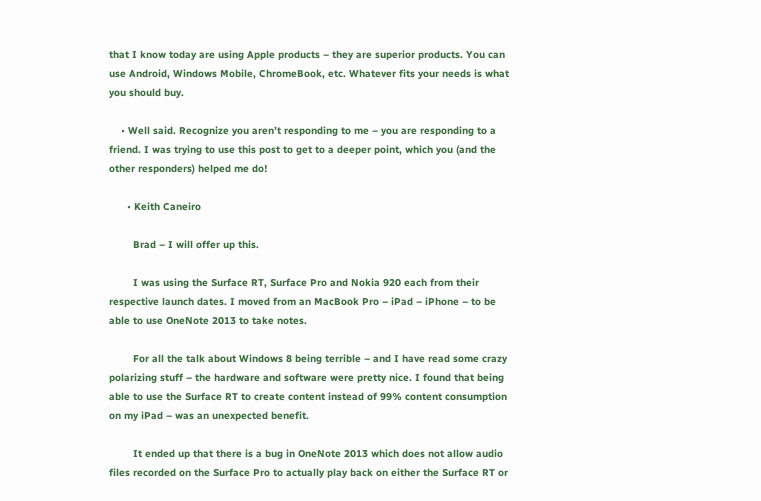that I know today are using Apple products – they are superior products. You can use Android, Windows Mobile, ChromeBook, etc. Whatever fits your needs is what you should buy.

    • Well said. Recognize you aren’t responding to me – you are responding to a friend. I was trying to use this post to get to a deeper point, which you (and the other responders) helped me do!

      • Keith Caneiro

        Brad – I will offer up this.

        I was using the Surface RT, Surface Pro and Nokia 920 each from their respective launch dates. I moved from an MacBook Pro – iPad – iPhone – to be able to use OneNote 2013 to take notes.

        For all the talk about Windows 8 being terrible – and I have read some crazy polarizing stuff – the hardware and software were pretty nice. I found that being able to use the Surface RT to create content instead of 99% content consumption on my iPad – was an unexpected benefit.

        It ended up that there is a bug in OneNote 2013 which does not allow audio files recorded on the Surface Pro to actually play back on either the Surface RT or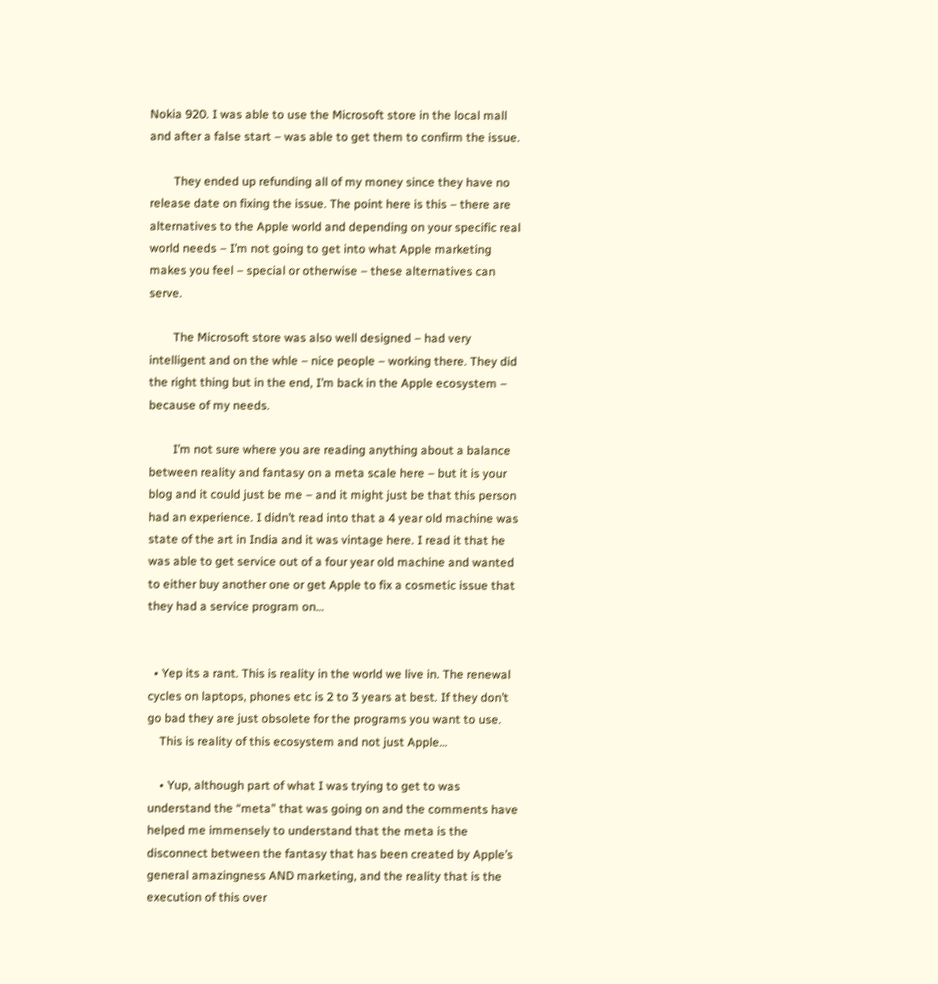Nokia 920. I was able to use the Microsoft store in the local mall and after a false start – was able to get them to confirm the issue.

        They ended up refunding all of my money since they have no release date on fixing the issue. The point here is this – there are alternatives to the Apple world and depending on your specific real world needs – I’m not going to get into what Apple marketing makes you feel – special or otherwise – these alternatives can serve.

        The Microsoft store was also well designed – had very intelligent and on the whle – nice people – working there. They did the right thing but in the end, I’m back in the Apple ecosystem – because of my needs.

        I’m not sure where you are reading anything about a balance between reality and fantasy on a meta scale here – but it is your blog and it could just be me – and it might just be that this person had an experience. I didn’t read into that a 4 year old machine was state of the art in India and it was vintage here. I read it that he was able to get service out of a four year old machine and wanted to either buy another one or get Apple to fix a cosmetic issue that they had a service program on…


  • Yep its a rant. This is reality in the world we live in. The renewal cycles on laptops, phones etc is 2 to 3 years at best. If they don’t go bad they are just obsolete for the programs you want to use.
    This is reality of this ecosystem and not just Apple…

    • Yup, although part of what I was trying to get to was understand the “meta” that was going on and the comments have helped me immensely to understand that the meta is the disconnect between the fantasy that has been created by Apple’s general amazingness AND marketing, and the reality that is the execution of this over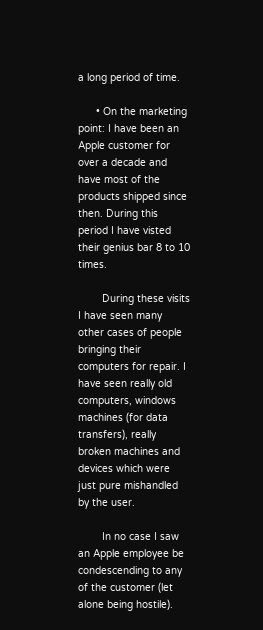a long period of time.

      • On the marketing point: I have been an Apple customer for over a decade and have most of the products shipped since then. During this period I have visted their genius bar 8 to 10 times.

        During these visits I have seen many other cases of people bringing their computers for repair. I have seen really old computers, windows machines (for data transfers), really broken machines and devices which were just pure mishandled by the user.

        In no case I saw an Apple employee be condescending to any of the customer (let alone being hostile).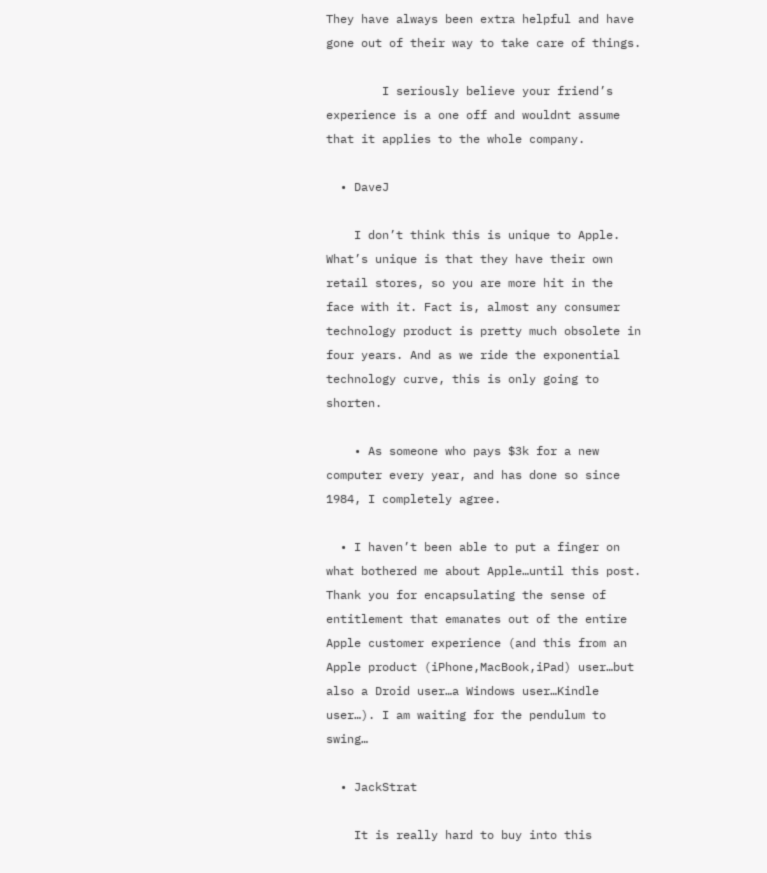They have always been extra helpful and have gone out of their way to take care of things.

        I seriously believe your friend’s experience is a one off and wouldnt assume that it applies to the whole company.

  • DaveJ

    I don’t think this is unique to Apple. What’s unique is that they have their own retail stores, so you are more hit in the face with it. Fact is, almost any consumer technology product is pretty much obsolete in four years. And as we ride the exponential technology curve, this is only going to shorten.

    • As someone who pays $3k for a new computer every year, and has done so since 1984, I completely agree.

  • I haven’t been able to put a finger on what bothered me about Apple…until this post. Thank you for encapsulating the sense of entitlement that emanates out of the entire Apple customer experience (and this from an Apple product (iPhone,MacBook,iPad) user…but also a Droid user…a Windows user…Kindle user…). I am waiting for the pendulum to swing…

  • JackStrat

    It is really hard to buy into this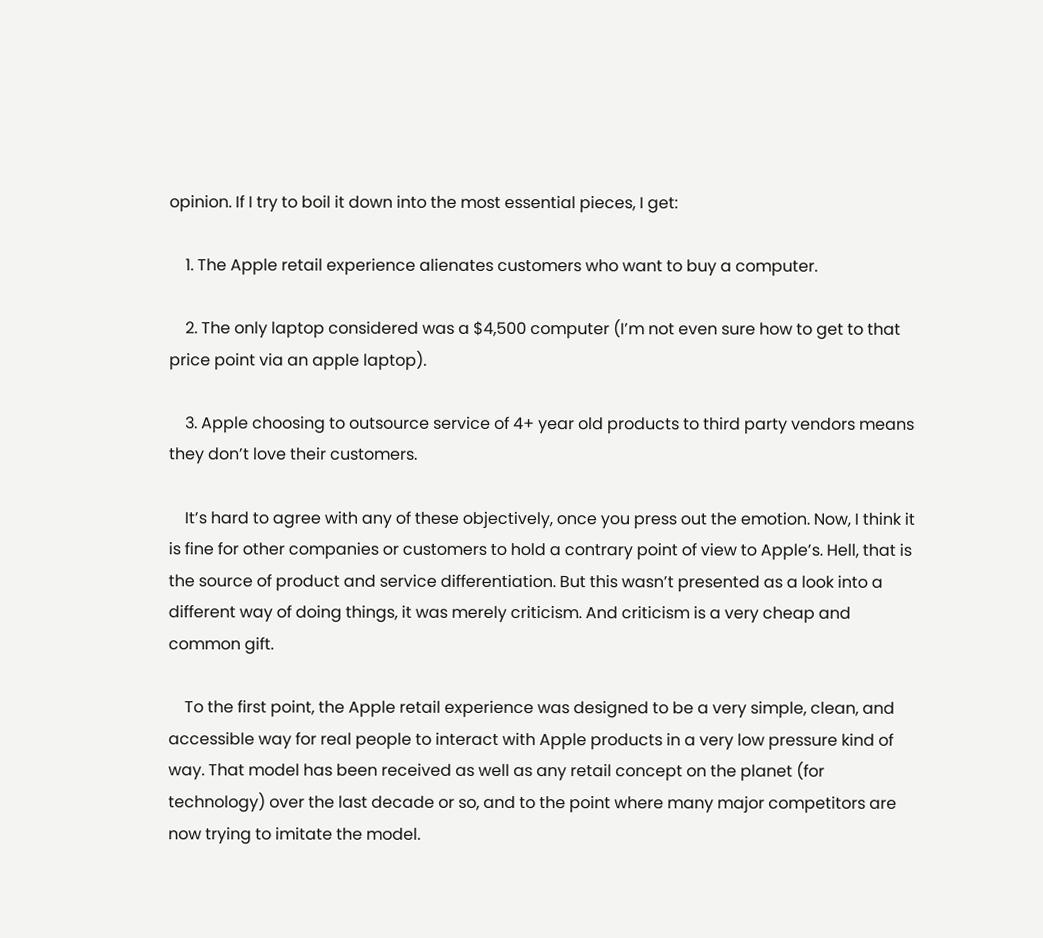opinion. If I try to boil it down into the most essential pieces, I get:

    1. The Apple retail experience alienates customers who want to buy a computer.

    2. The only laptop considered was a $4,500 computer (I’m not even sure how to get to that price point via an apple laptop).

    3. Apple choosing to outsource service of 4+ year old products to third party vendors means they don’t love their customers.

    It’s hard to agree with any of these objectively, once you press out the emotion. Now, I think it is fine for other companies or customers to hold a contrary point of view to Apple’s. Hell, that is the source of product and service differentiation. But this wasn’t presented as a look into a different way of doing things, it was merely criticism. And criticism is a very cheap and common gift.

    To the first point, the Apple retail experience was designed to be a very simple, clean, and accessible way for real people to interact with Apple products in a very low pressure kind of way. That model has been received as well as any retail concept on the planet (for technology) over the last decade or so, and to the point where many major competitors are now trying to imitate the model.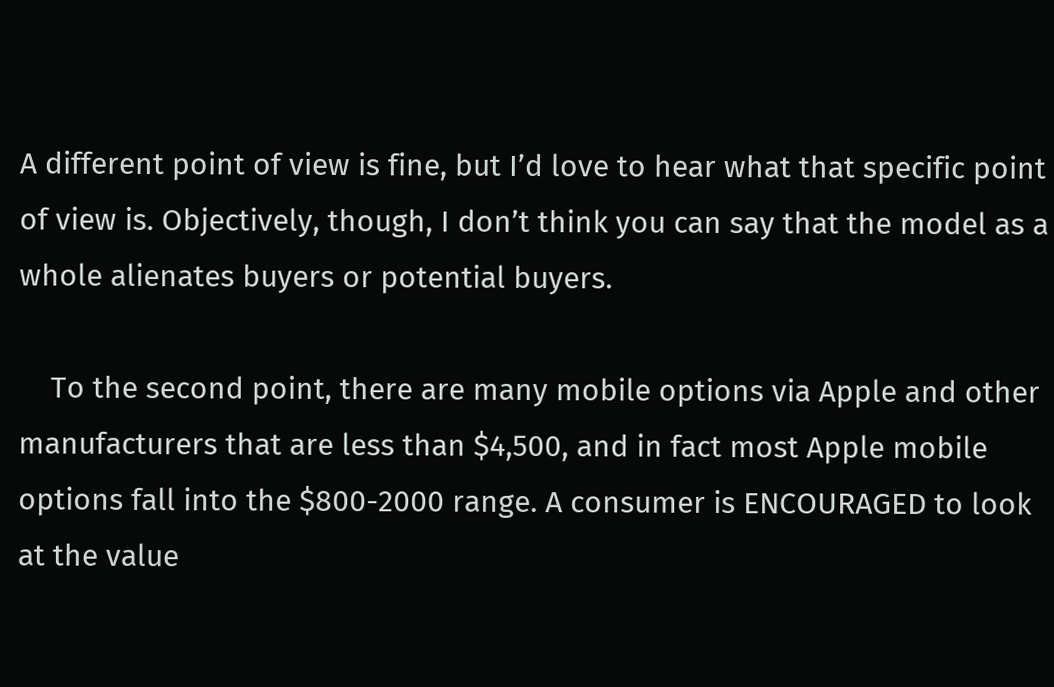A different point of view is fine, but I’d love to hear what that specific point of view is. Objectively, though, I don’t think you can say that the model as a whole alienates buyers or potential buyers.

    To the second point, there are many mobile options via Apple and other manufacturers that are less than $4,500, and in fact most Apple mobile options fall into the $800-2000 range. A consumer is ENCOURAGED to look at the value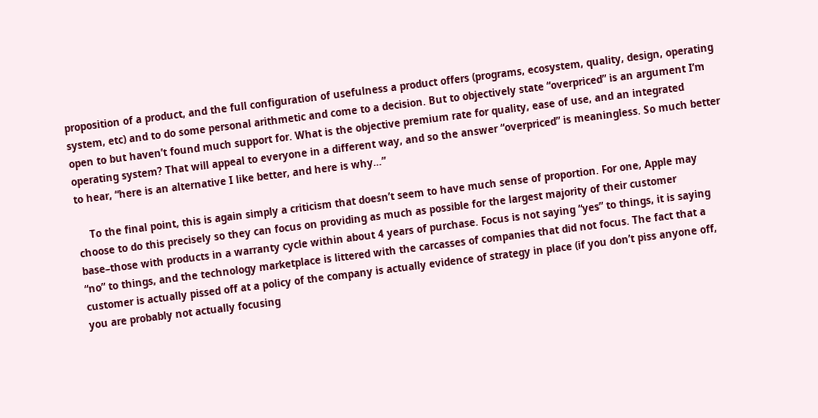proposition of a product, and the full configuration of usefulness a product offers (programs, ecosystem, quality, design, operating system, etc) and to do some personal arithmetic and come to a decision. But to objectively state “overpriced” is an argument I’m open to but haven’t found much support for. What is the objective premium rate for quality, ease of use, and an integrated operating system? That will appeal to everyone in a different way, and so the answer “overpriced” is meaningless. So much better to hear, “here is an alternative I like better, and here is why…”

    To the final point, this is again simply a criticism that doesn’t seem to have much sense of proportion. For one, Apple may choose to do this precisely so they can focus on providing as much as possible for the largest majority of their customer base–those with products in a warranty cycle within about 4 years of purchase. Focus is not saying “yes” to things, it is saying “no” to things, and the technology marketplace is littered with the carcasses of companies that did not focus. The fact that a customer is actually pissed off at a policy of the company is actually evidence of strategy in place (if you don’t piss anyone off, you are probably not actually focusing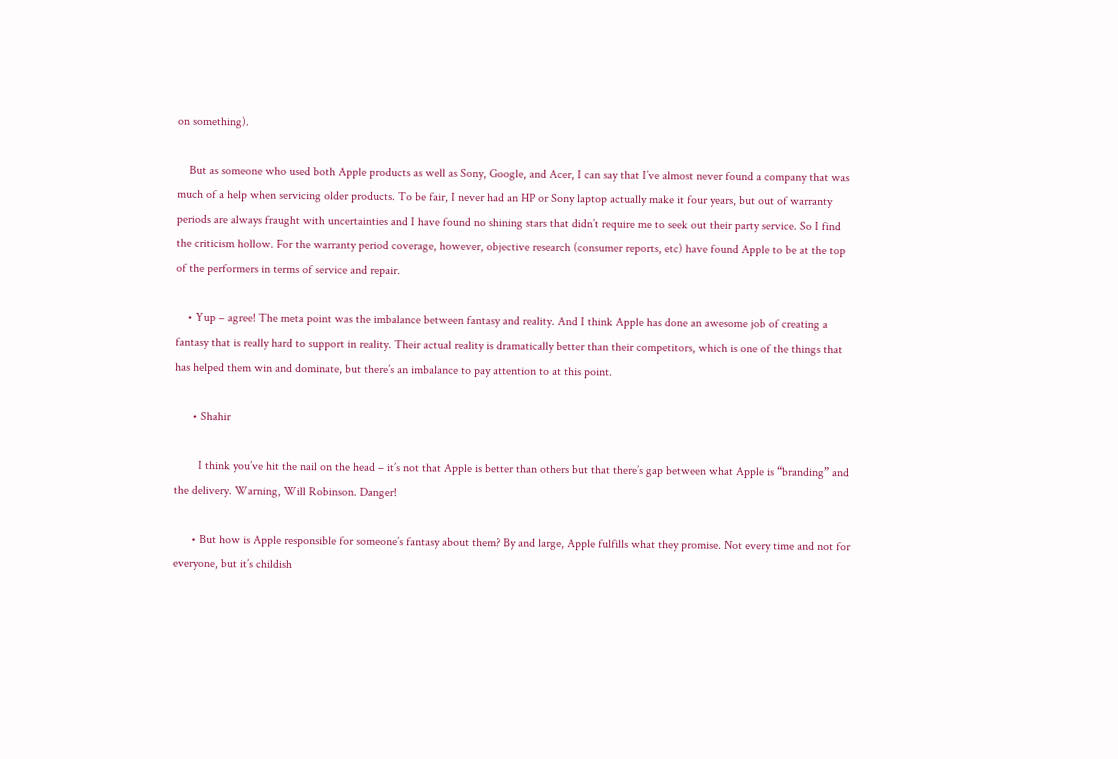on something).

    But as someone who used both Apple products as well as Sony, Google, and Acer, I can say that I’ve almost never found a company that was much of a help when servicing older products. To be fair, I never had an HP or Sony laptop actually make it four years, but out of warranty periods are always fraught with uncertainties and I have found no shining stars that didn’t require me to seek out their party service. So I find the criticism hollow. For the warranty period coverage, however, objective research (consumer reports, etc) have found Apple to be at the top of the performers in terms of service and repair.

    • Yup – agree! The meta point was the imbalance between fantasy and reality. And I think Apple has done an awesome job of creating a fantasy that is really hard to support in reality. Their actual reality is dramatically better than their competitors, which is one of the things that has helped them win and dominate, but there’s an imbalance to pay attention to at this point.

      • Shahir

        I think you’ve hit the nail on the head – it’s not that Apple is better than others but that there’s gap between what Apple is “branding” and the delivery. Warning, Will Robinson. Danger!

      • But how is Apple responsible for someone’s fantasy about them? By and large, Apple fulfills what they promise. Not every time and not for everyone, but it’s childish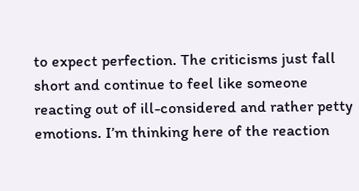to expect perfection. The criticisms just fall short and continue to feel like someone reacting out of ill-considered and rather petty emotions. I’m thinking here of the reaction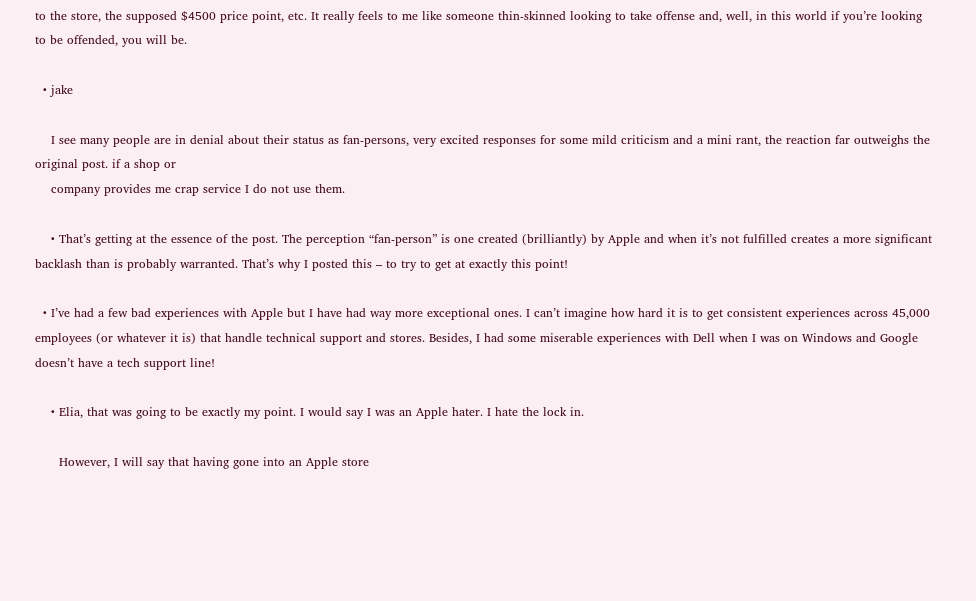to the store, the supposed $4500 price point, etc. It really feels to me like someone thin-skinned looking to take offense and, well, in this world if you’re looking to be offended, you will be.

  • jake

    I see many people are in denial about their status as fan-persons, very excited responses for some mild criticism and a mini rant, the reaction far outweighs the original post. if a shop or
    company provides me crap service I do not use them.

    • That’s getting at the essence of the post. The perception “fan-person” is one created (brilliantly) by Apple and when it’s not fulfilled creates a more significant backlash than is probably warranted. That’s why I posted this – to try to get at exactly this point!

  • I’ve had a few bad experiences with Apple but I have had way more exceptional ones. I can’t imagine how hard it is to get consistent experiences across 45,000 employees (or whatever it is) that handle technical support and stores. Besides, I had some miserable experiences with Dell when I was on Windows and Google doesn’t have a tech support line!

    • Elia, that was going to be exactly my point. I would say I was an Apple hater. I hate the lock in.

      However, I will say that having gone into an Apple store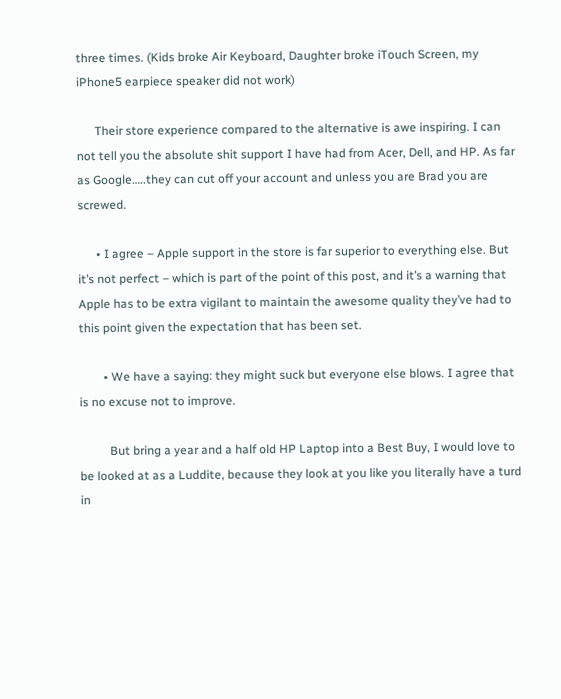three times. (Kids broke Air Keyboard, Daughter broke iTouch Screen, my iPhone5 earpiece speaker did not work)

      Their store experience compared to the alternative is awe inspiring. I can not tell you the absolute shit support I have had from Acer, Dell, and HP. As far as Google…..they can cut off your account and unless you are Brad you are screwed.

      • I agree – Apple support in the store is far superior to everything else. But it’s not perfect – which is part of the point of this post, and it’s a warning that Apple has to be extra vigilant to maintain the awesome quality they’ve had to this point given the expectation that has been set.

        • We have a saying: they might suck but everyone else blows. I agree that is no excuse not to improve.

          But bring a year and a half old HP Laptop into a Best Buy, I would love to be looked at as a Luddite, because they look at you like you literally have a turd in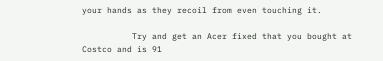your hands as they recoil from even touching it.

          Try and get an Acer fixed that you bought at Costco and is 91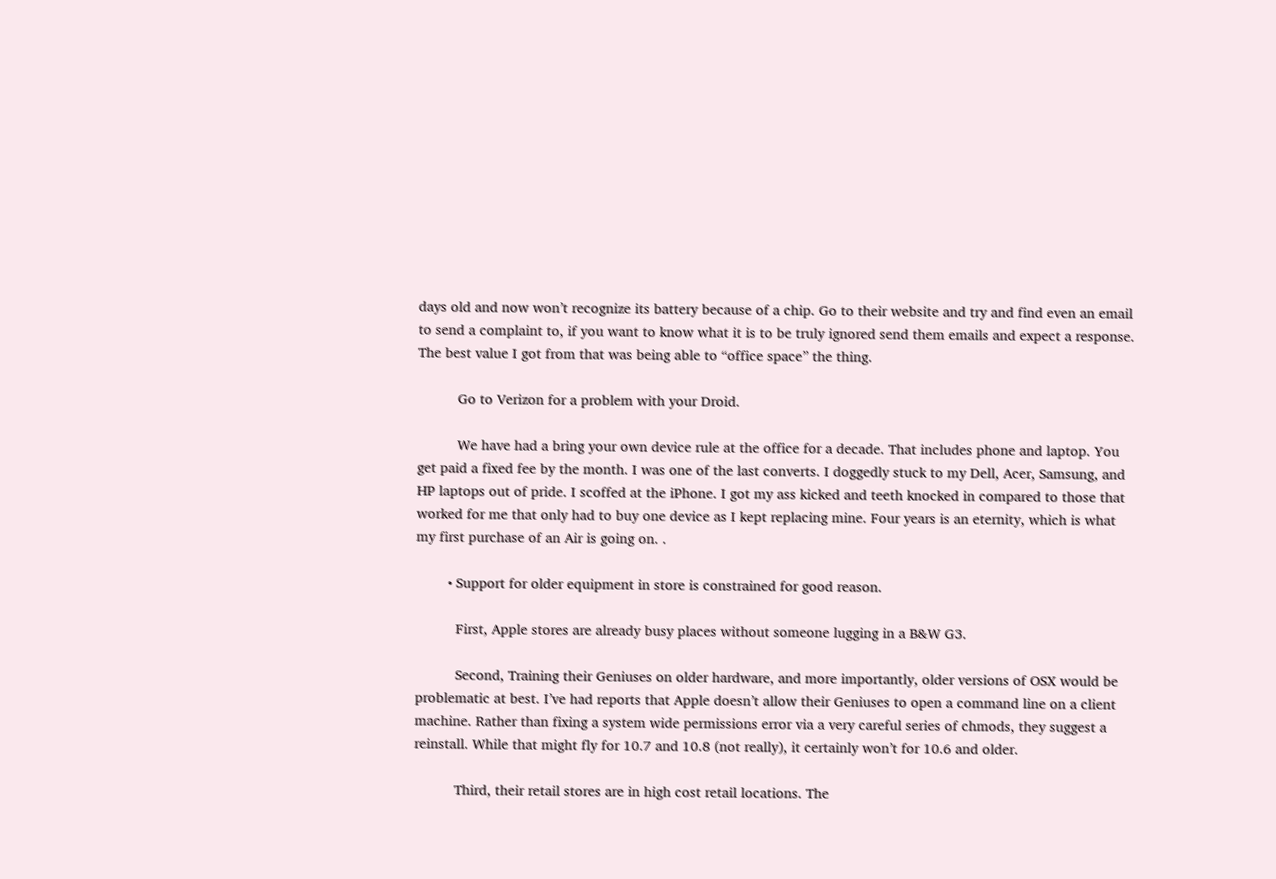days old and now won’t recognize its battery because of a chip. Go to their website and try and find even an email to send a complaint to, if you want to know what it is to be truly ignored send them emails and expect a response. The best value I got from that was being able to “office space” the thing.

          Go to Verizon for a problem with your Droid.

          We have had a bring your own device rule at the office for a decade. That includes phone and laptop. You get paid a fixed fee by the month. I was one of the last converts. I doggedly stuck to my Dell, Acer, Samsung, and HP laptops out of pride. I scoffed at the iPhone. I got my ass kicked and teeth knocked in compared to those that worked for me that only had to buy one device as I kept replacing mine. Four years is an eternity, which is what my first purchase of an Air is going on. .

        • Support for older equipment in store is constrained for good reason.

          First, Apple stores are already busy places without someone lugging in a B&W G3.

          Second, Training their Geniuses on older hardware, and more importantly, older versions of OSX would be problematic at best. I’ve had reports that Apple doesn’t allow their Geniuses to open a command line on a client machine. Rather than fixing a system wide permissions error via a very careful series of chmods, they suggest a reinstall. While that might fly for 10.7 and 10.8 (not really), it certainly won’t for 10.6 and older.

          Third, their retail stores are in high cost retail locations. The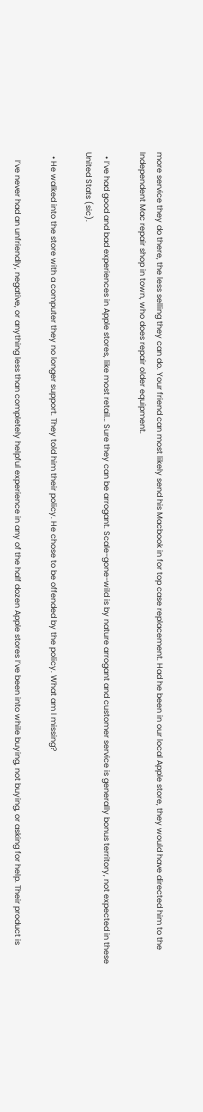more service they do there, the less selling they can do. Your friend can most likely send his Macbook in for top case replacement. Had he been in our local Apple store, they would have directed him to the Independent Mac repair shop in town, who does repair older equipment.

  • I’ve had good and bad experiences in Apple stores, like most retail… Sure they can be arrogant. Scale-gone-wild is by nature arrogant and customer service is generally bonus territory, not expected in these United Stats (sic).

  • He walked into the store with a computer they no longer support. They told him their policy. He chose to be offended by the policy. What am I missing?

    I’ve never had an unfriendly, negative, or anything less than completely helpful experience in any of the half dozen Apple stores I’ve been into while buying, not buying, or asking for help. Their product is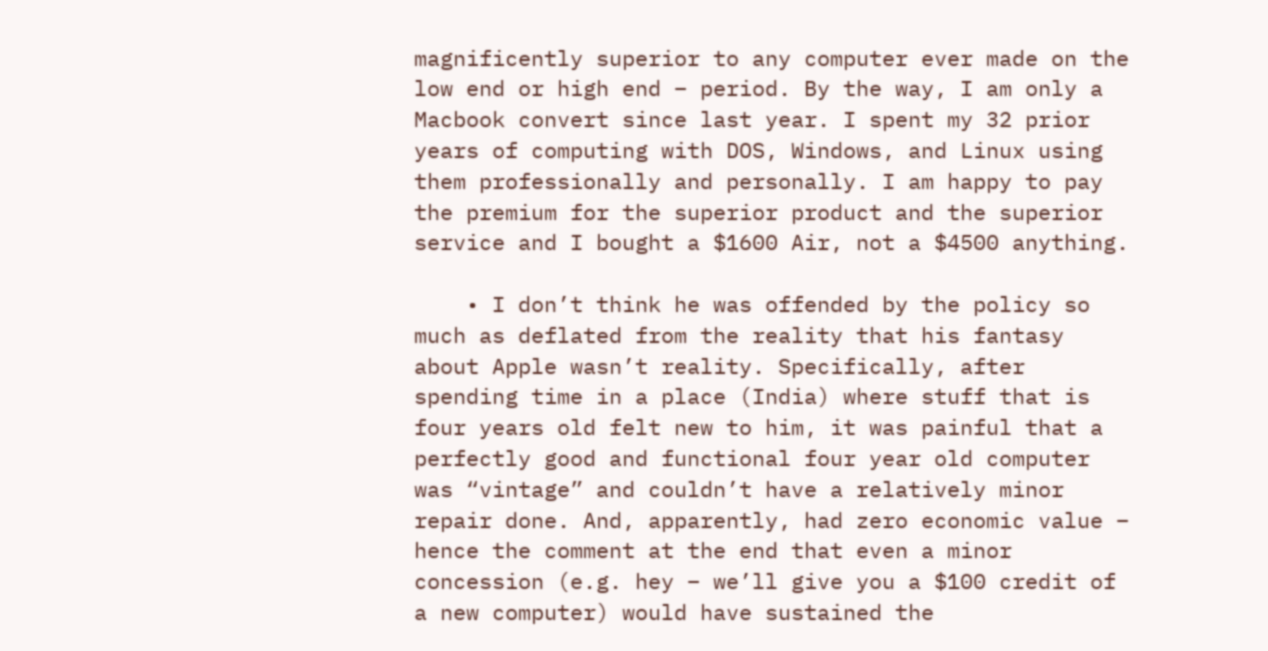magnificently superior to any computer ever made on the low end or high end – period. By the way, I am only a Macbook convert since last year. I spent my 32 prior years of computing with DOS, Windows, and Linux using them professionally and personally. I am happy to pay the premium for the superior product and the superior service and I bought a $1600 Air, not a $4500 anything.

    • I don’t think he was offended by the policy so much as deflated from the reality that his fantasy about Apple wasn’t reality. Specifically, after spending time in a place (India) where stuff that is four years old felt new to him, it was painful that a perfectly good and functional four year old computer was “vintage” and couldn’t have a relatively minor repair done. And, apparently, had zero economic value – hence the comment at the end that even a minor concession (e.g. hey – we’ll give you a $100 credit of a new computer) would have sustained the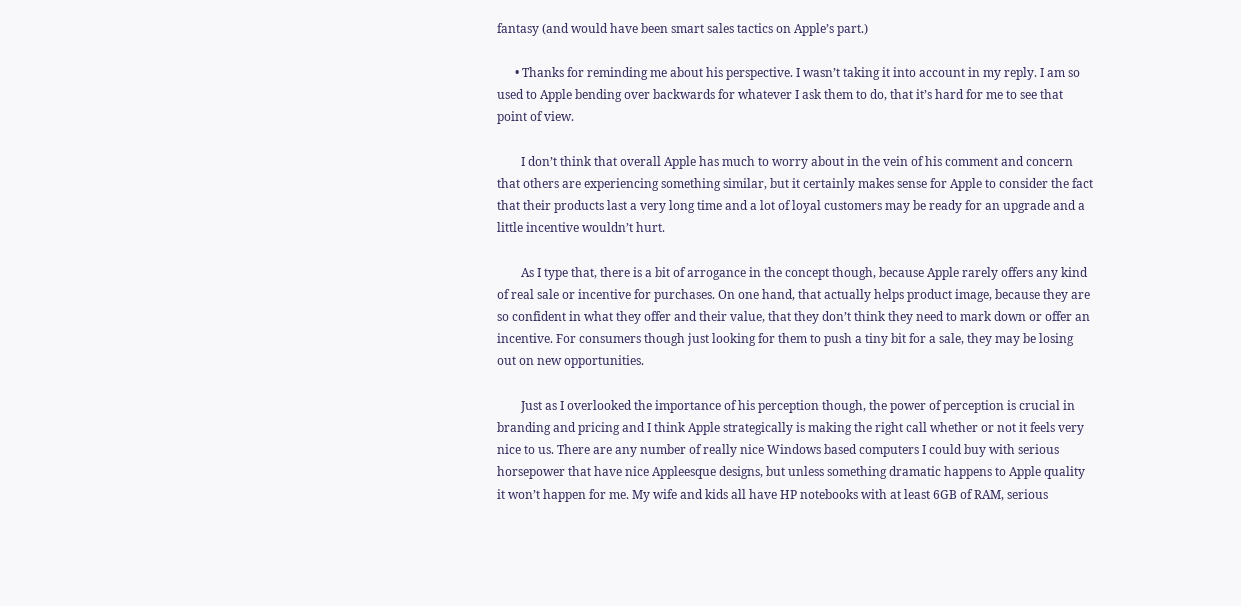fantasy (and would have been smart sales tactics on Apple’s part.)

      • Thanks for reminding me about his perspective. I wasn’t taking it into account in my reply. I am so used to Apple bending over backwards for whatever I ask them to do, that it’s hard for me to see that point of view.

        I don’t think that overall Apple has much to worry about in the vein of his comment and concern that others are experiencing something similar, but it certainly makes sense for Apple to consider the fact that their products last a very long time and a lot of loyal customers may be ready for an upgrade and a little incentive wouldn’t hurt.

        As I type that, there is a bit of arrogance in the concept though, because Apple rarely offers any kind of real sale or incentive for purchases. On one hand, that actually helps product image, because they are so confident in what they offer and their value, that they don’t think they need to mark down or offer an incentive. For consumers though just looking for them to push a tiny bit for a sale, they may be losing out on new opportunities.

        Just as I overlooked the importance of his perception though, the power of perception is crucial in branding and pricing and I think Apple strategically is making the right call whether or not it feels very nice to us. There are any number of really nice Windows based computers I could buy with serious horsepower that have nice Appleesque designs, but unless something dramatic happens to Apple quality it won’t happen for me. My wife and kids all have HP notebooks with at least 6GB of RAM, serious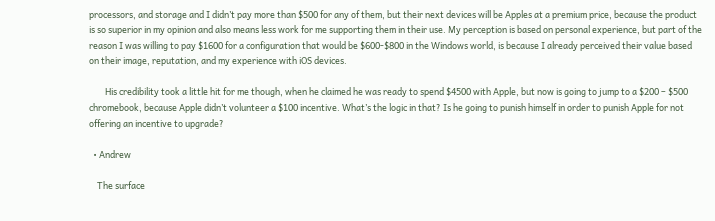processors, and storage and I didn’t pay more than $500 for any of them, but their next devices will be Apples at a premium price, because the product is so superior in my opinion and also means less work for me supporting them in their use. My perception is based on personal experience, but part of the reason I was willing to pay $1600 for a configuration that would be $600-$800 in the Windows world, is because I already perceived their value based on their image, reputation, and my experience with iOS devices.

        His credibility took a little hit for me though, when he claimed he was ready to spend $4500 with Apple, but now is going to jump to a $200 – $500 chromebook, because Apple didn’t volunteer a $100 incentive. What’s the logic in that? Is he going to punish himself in order to punish Apple for not offering an incentive to upgrade?

  • Andrew

    The surface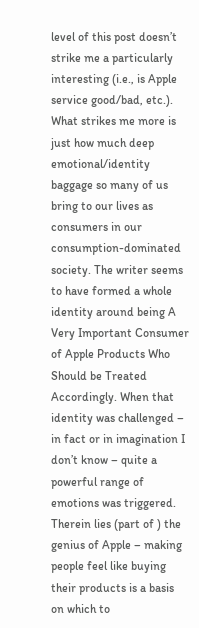level of this post doesn’t strike me a particularly interesting (i.e., is Apple service good/bad, etc.). What strikes me more is just how much deep emotional/identity baggage so many of us bring to our lives as consumers in our consumption-dominated society. The writer seems to have formed a whole identity around being A Very Important Consumer of Apple Products Who Should be Treated Accordingly. When that identity was challenged – in fact or in imagination I don’t know – quite a powerful range of emotions was triggered. Therein lies (part of ) the genius of Apple – making people feel like buying their products is a basis on which to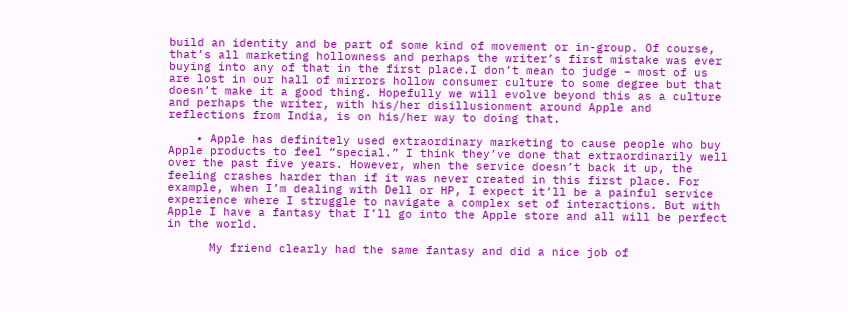build an identity and be part of some kind of movement or in-group. Of course, that’s all marketing hollowness and perhaps the writer’s first mistake was ever buying into any of that in the first place.I don’t mean to judge – most of us are lost in our hall of mirrors hollow consumer culture to some degree but that doesn’t make it a good thing. Hopefully we will evolve beyond this as a culture and perhaps the writer, with his/her disillusionment around Apple and reflections from India, is on his/her way to doing that.

    • Apple has definitely used extraordinary marketing to cause people who buy Apple products to feel “special.” I think they’ve done that extraordinarily well over the past five years. However, when the service doesn’t back it up, the feeling crashes harder than if it was never created in this first place. For example, when I’m dealing with Dell or HP, I expect it’ll be a painful service experience where I struggle to navigate a complex set of interactions. But with Apple I have a fantasy that I’ll go into the Apple store and all will be perfect in the world.

      My friend clearly had the same fantasy and did a nice job of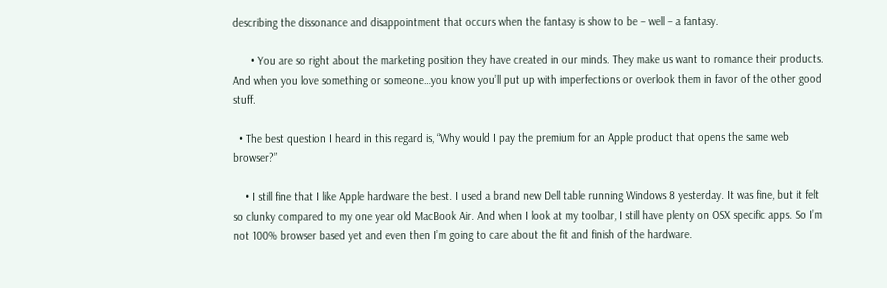describing the dissonance and disappointment that occurs when the fantasy is show to be – well – a fantasy.

      • You are so right about the marketing position they have created in our minds. They make us want to romance their products. And when you love something or someone…you know you’ll put up with imperfections or overlook them in favor of the other good stuff.

  • The best question I heard in this regard is, “Why would I pay the premium for an Apple product that opens the same web browser?”

    • I still fine that I like Apple hardware the best. I used a brand new Dell table running Windows 8 yesterday. It was fine, but it felt so clunky compared to my one year old MacBook Air. And when I look at my toolbar, I still have plenty on OSX specific apps. So I’m not 100% browser based yet and even then I’m going to care about the fit and finish of the hardware.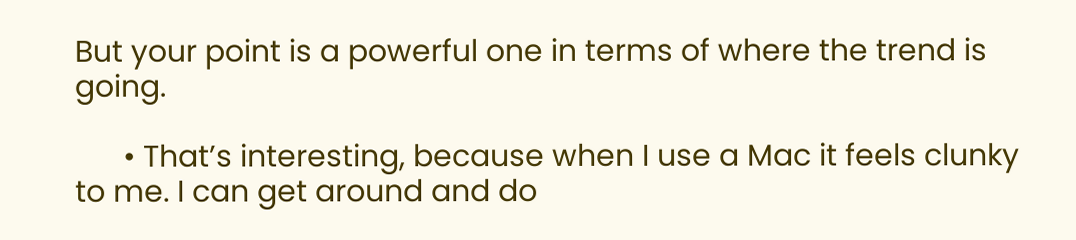But your point is a powerful one in terms of where the trend is going.

      • That’s interesting, because when I use a Mac it feels clunky to me. I can get around and do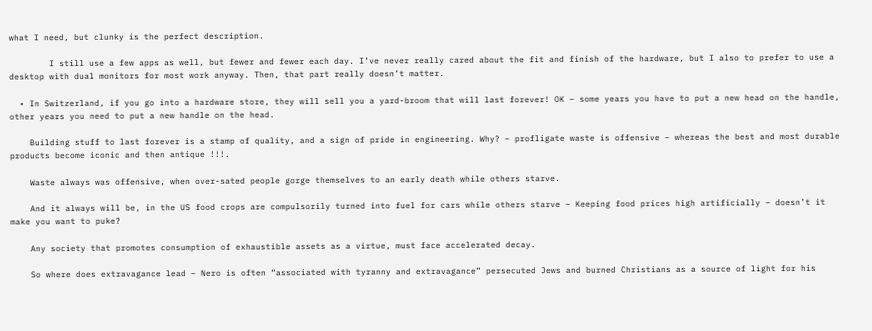what I need, but clunky is the perfect description.

        I still use a few apps as well, but fewer and fewer each day. I’ve never really cared about the fit and finish of the hardware, but I also to prefer to use a desktop with dual monitors for most work anyway. Then, that part really doesn’t matter.

  • In Switzerland, if you go into a hardware store, they will sell you a yard-broom that will last forever! OK – some years you have to put a new head on the handle, other years you need to put a new handle on the head.

    Building stuff to last forever is a stamp of quality, and a sign of pride in engineering. Why? – profligate waste is offensive – whereas the best and most durable products become iconic and then antique !!!.

    Waste always was offensive, when over-sated people gorge themselves to an early death while others starve.

    And it always will be, in the US food crops are compulsorily turned into fuel for cars while others starve – Keeping food prices high artificially – doesn’t it make you want to puke?

    Any society that promotes consumption of exhaustible assets as a virtue, must face accelerated decay.

    So where does extravagance lead – Nero is often “associated with tyranny and extravagance” persecuted Jews and burned Christians as a source of light for his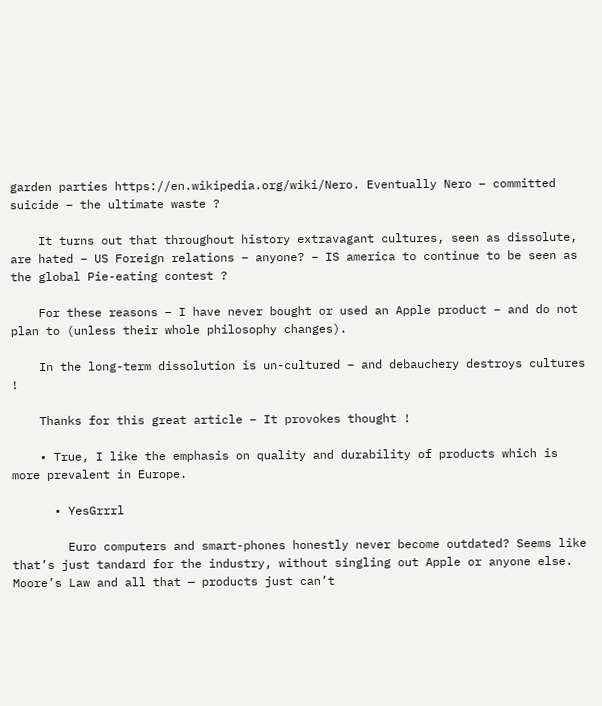garden parties https://en.wikipedia.org/wiki/Nero. Eventually Nero – committed suicide – the ultimate waste ?

    It turns out that throughout history extravagant cultures, seen as dissolute, are hated – US Foreign relations – anyone? – IS america to continue to be seen as the global Pie-eating contest ?

    For these reasons – I have never bought or used an Apple product – and do not plan to (unless their whole philosophy changes).

    In the long-term dissolution is un-cultured – and debauchery destroys cultures !

    Thanks for this great article – It provokes thought !

    • True, I like the emphasis on quality and durability of products which is more prevalent in Europe.

      • YesGrrrl

        Euro computers and smart-phones honestly never become outdated? Seems like that’s just tandard for the industry, without singling out Apple or anyone else. Moore’s Law and all that — products just can’t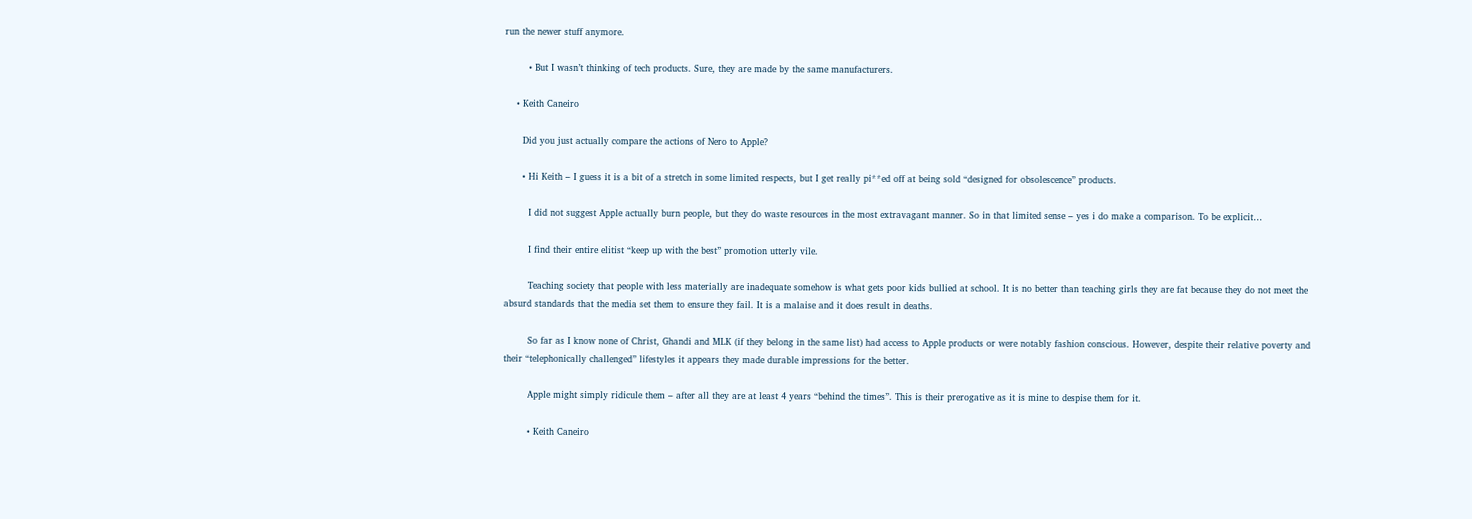run the newer stuff anymore.

        • But I wasn’t thinking of tech products. Sure, they are made by the same manufacturers.

    • Keith Caneiro

      Did you just actually compare the actions of Nero to Apple?

      • Hi Keith – I guess it is a bit of a stretch in some limited respects, but I get really pi**ed off at being sold “designed for obsolescence” products.

        I did not suggest Apple actually burn people, but they do waste resources in the most extravagant manner. So in that limited sense – yes i do make a comparison. To be explicit…

        I find their entire elitist “keep up with the best” promotion utterly vile.

        Teaching society that people with less materially are inadequate somehow is what gets poor kids bullied at school. It is no better than teaching girls they are fat because they do not meet the absurd standards that the media set them to ensure they fail. It is a malaise and it does result in deaths.

        So far as I know none of Christ, Ghandi and MLK (if they belong in the same list) had access to Apple products or were notably fashion conscious. However, despite their relative poverty and their “telephonically challenged” lifestyles it appears they made durable impressions for the better.

        Apple might simply ridicule them – after all they are at least 4 years “behind the times”. This is their prerogative as it is mine to despise them for it.

        • Keith Caneiro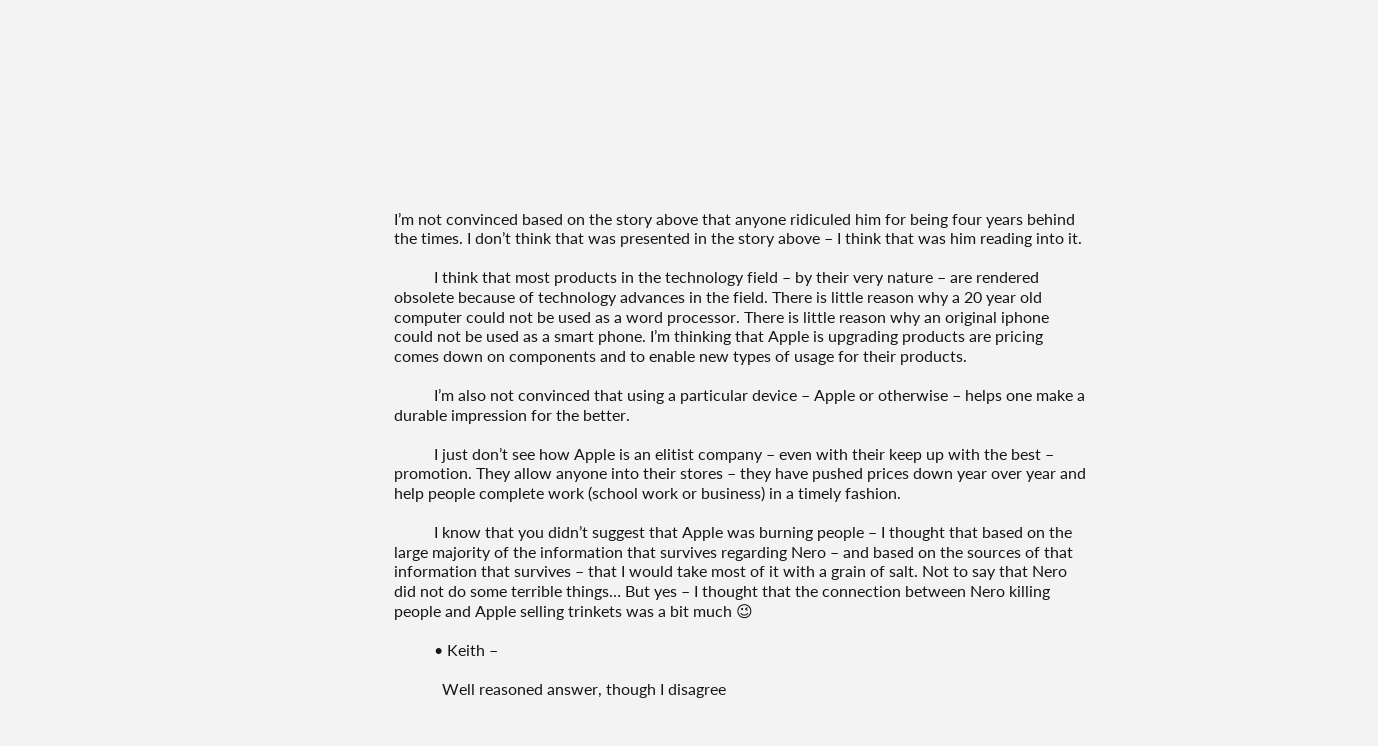I’m not convinced based on the story above that anyone ridiculed him for being four years behind the times. I don’t think that was presented in the story above – I think that was him reading into it.

          I think that most products in the technology field – by their very nature – are rendered obsolete because of technology advances in the field. There is little reason why a 20 year old computer could not be used as a word processor. There is little reason why an original iphone could not be used as a smart phone. I’m thinking that Apple is upgrading products are pricing comes down on components and to enable new types of usage for their products.

          I’m also not convinced that using a particular device – Apple or otherwise – helps one make a durable impression for the better.

          I just don’t see how Apple is an elitist company – even with their keep up with the best – promotion. They allow anyone into their stores – they have pushed prices down year over year and help people complete work (school work or business) in a timely fashion.

          I know that you didn’t suggest that Apple was burning people – I thought that based on the large majority of the information that survives regarding Nero – and based on the sources of that information that survives – that I would take most of it with a grain of salt. Not to say that Nero did not do some terrible things… But yes – I thought that the connection between Nero killing people and Apple selling trinkets was a bit much 😉

          • Keith –

            Well reasoned answer, though I disagree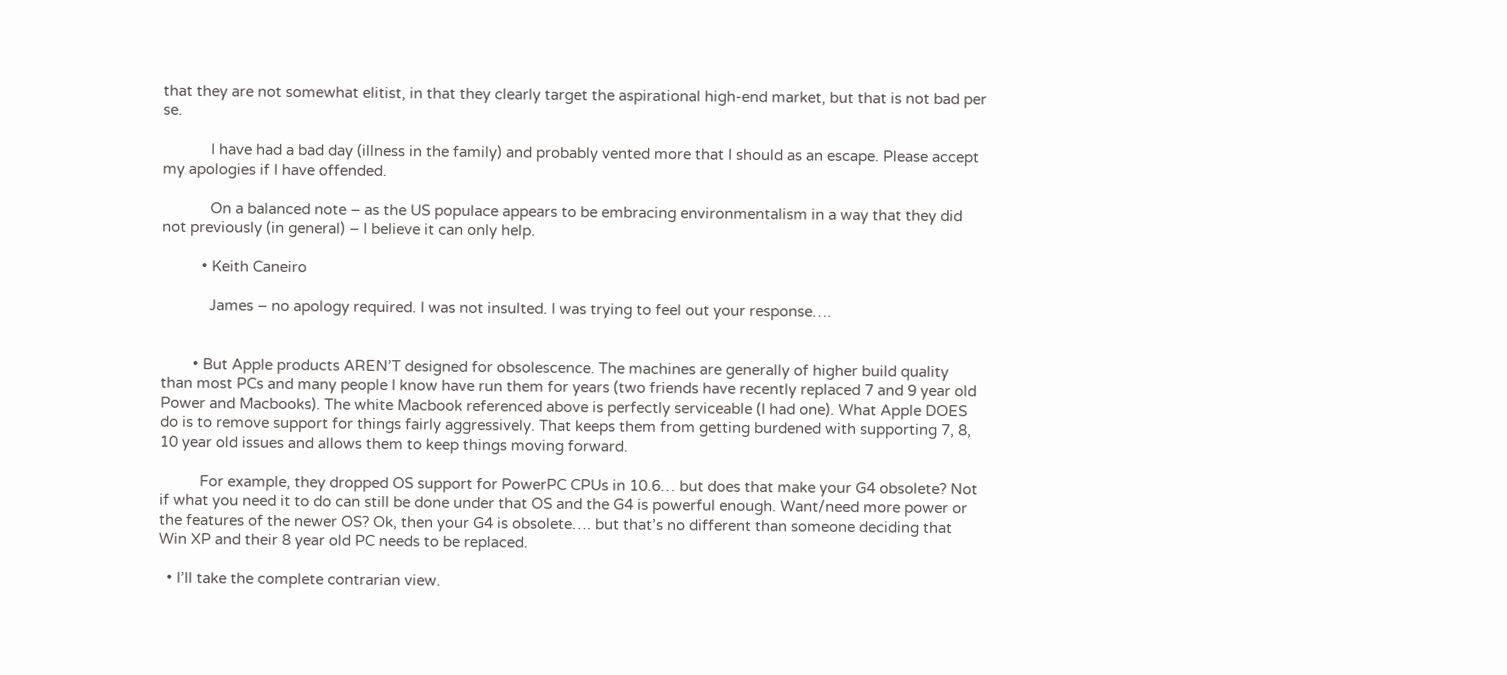that they are not somewhat elitist, in that they clearly target the aspirational high-end market, but that is not bad per se.

            I have had a bad day (illness in the family) and probably vented more that I should as an escape. Please accept my apologies if I have offended.

            On a balanced note – as the US populace appears to be embracing environmentalism in a way that they did not previously (in general) – I believe it can only help.

          • Keith Caneiro

            James – no apology required. I was not insulted. I was trying to feel out your response….


        • But Apple products AREN’T designed for obsolescence. The machines are generally of higher build quality than most PCs and many people I know have run them for years (two friends have recently replaced 7 and 9 year old Power and Macbooks). The white Macbook referenced above is perfectly serviceable (I had one). What Apple DOES do is to remove support for things fairly aggressively. That keeps them from getting burdened with supporting 7, 8, 10 year old issues and allows them to keep things moving forward.

          For example, they dropped OS support for PowerPC CPUs in 10.6… but does that make your G4 obsolete? Not if what you need it to do can still be done under that OS and the G4 is powerful enough. Want/need more power or the features of the newer OS? Ok, then your G4 is obsolete…. but that’s no different than someone deciding that Win XP and their 8 year old PC needs to be replaced.

  • I’ll take the complete contrarian view.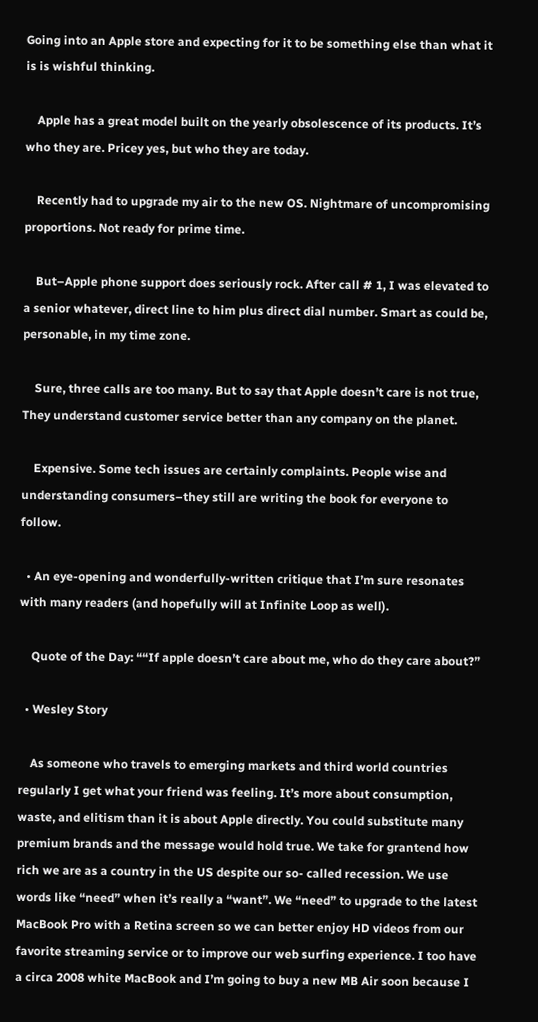Going into an Apple store and expecting for it to be something else than what it is is wishful thinking.

    Apple has a great model built on the yearly obsolescence of its products. It’s who they are. Pricey yes, but who they are today.

    Recently had to upgrade my air to the new OS. Nightmare of uncompromising proportions. Not ready for prime time.

    But–Apple phone support does seriously rock. After call # 1, I was elevated to a senior whatever, direct line to him plus direct dial number. Smart as could be, personable, in my time zone.

    Sure, three calls are too many. But to say that Apple doesn’t care is not true, They understand customer service better than any company on the planet.

    Expensive. Some tech issues are certainly complaints. People wise and understanding consumers–they still are writing the book for everyone to follow.

  • An eye-opening and wonderfully-written critique that I’m sure resonates with many readers (and hopefully will at Infinite Loop as well).

    Quote of the Day: ““If apple doesn’t care about me, who do they care about?”

  • Wesley Story

    As someone who travels to emerging markets and third world countries regularly I get what your friend was feeling. It’s more about consumption, waste, and elitism than it is about Apple directly. You could substitute many premium brands and the message would hold true. We take for grantend how rich we are as a country in the US despite our so- called recession. We use words like “need” when it’s really a “want”. We “need” to upgrade to the latest MacBook Pro with a Retina screen so we can better enjoy HD videos from our favorite streaming service or to improve our web surfing experience. I too have a circa 2008 white MacBook and I’m going to buy a new MB Air soon because I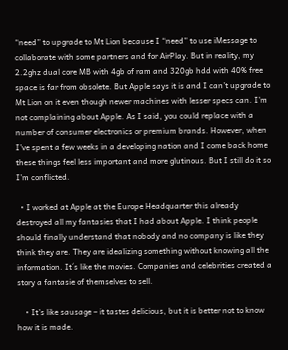“need” to upgrade to Mt Lion because I “need” to use iMessage to collaborate with some partners and for AirPlay. But in reality, my 2.2ghz dual core MB with 4gb of ram and 320gb hdd with 40% free space is far from obsolete. But Apple says it is and I can’t upgrade to Mt Lion on it even though newer machines with lesser specs can. I’m not complaining about Apple. As I said, you could replace with a number of consumer electronics or premium brands. However, when I’ve spent a few weeks in a developing nation and I come back home these things feel less important and more glutinous. But I still do it so I’m conflicted.

  • I worked at Apple at the Europe Headquarter this already destroyed all my fantasies that I had about Apple. I think people should finally understand that nobody and no company is like they think they are. They are idealizing something without knowing all the information. It´s like the movies. Companies and celebrities created a story a fantasie of themselves to sell.

    • It’s like sausage – it tastes delicious, but it is better not to know how it is made.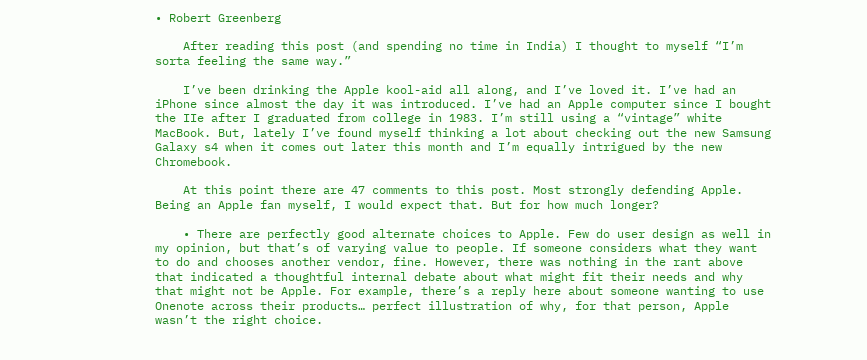• Robert Greenberg

    After reading this post (and spending no time in India) I thought to myself “I’m sorta feeling the same way.”

    I’ve been drinking the Apple kool-aid all along, and I’ve loved it. I’ve had an iPhone since almost the day it was introduced. I’ve had an Apple computer since I bought the IIe after I graduated from college in 1983. I’m still using a “vintage” white MacBook. But, lately I’ve found myself thinking a lot about checking out the new Samsung Galaxy s4 when it comes out later this month and I’m equally intrigued by the new Chromebook.

    At this point there are 47 comments to this post. Most strongly defending Apple. Being an Apple fan myself, I would expect that. But for how much longer?

    • There are perfectly good alternate choices to Apple. Few do user design as well in my opinion, but that’s of varying value to people. If someone considers what they want to do and chooses another vendor, fine. However, there was nothing in the rant above that indicated a thoughtful internal debate about what might fit their needs and why that might not be Apple. For example, there’s a reply here about someone wanting to use Onenote across their products… perfect illustration of why, for that person, Apple wasn’t the right choice.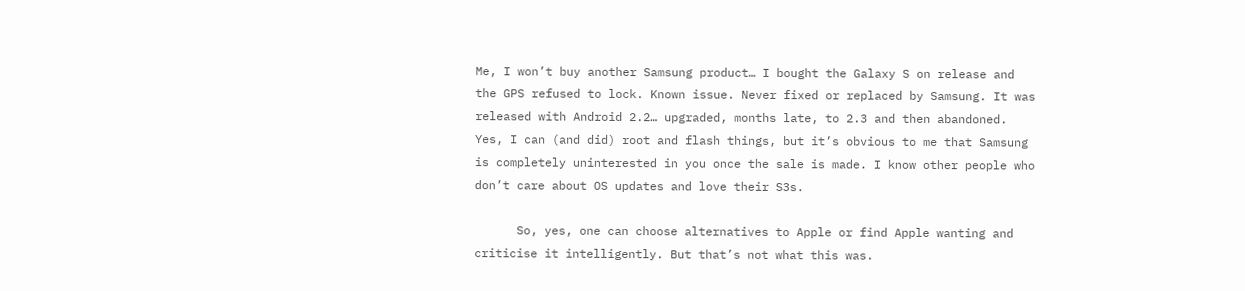Me, I won’t buy another Samsung product… I bought the Galaxy S on release and the GPS refused to lock. Known issue. Never fixed or replaced by Samsung. It was released with Android 2.2… upgraded, months late, to 2.3 and then abandoned. Yes, I can (and did) root and flash things, but it’s obvious to me that Samsung is completely uninterested in you once the sale is made. I know other people who don’t care about OS updates and love their S3s.

      So, yes, one can choose alternatives to Apple or find Apple wanting and criticise it intelligently. But that’s not what this was.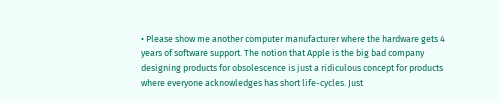• Please show me another computer manufacturer where the hardware gets 4 years of software support. The notion that Apple is the big bad company designing products for obsolescence is just a ridiculous concept for products where everyone acknowledges has short life-cycles. Just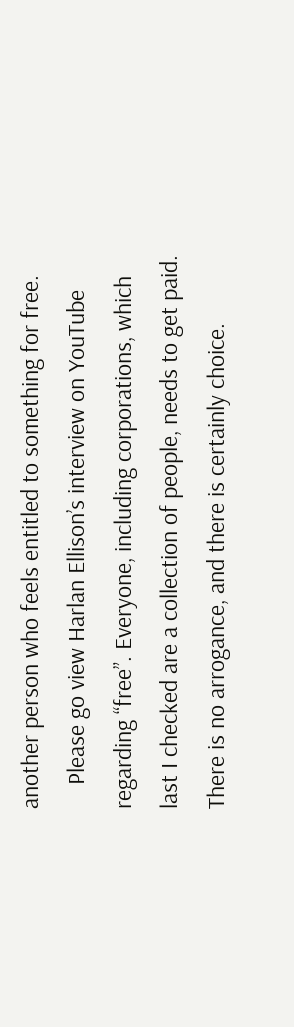another person who feels entitled to something for free.
    Please go view Harlan Ellison’s interview on YouTube regarding “free”. Everyone, including corporations, which last I checked are a collection of people, needs to get paid. There is no arrogance, and there is certainly choice.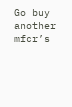Go buy another mfcr’s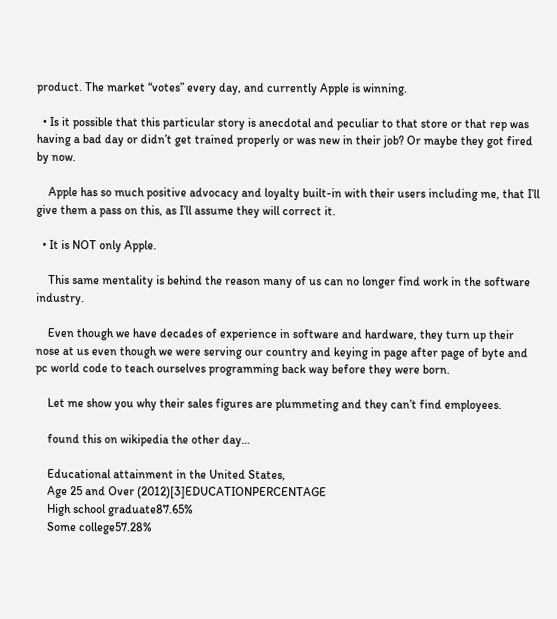product. The market “votes” every day, and currently Apple is winning.

  • Is it possible that this particular story is anecdotal and peculiar to that store or that rep was having a bad day or didn’t get trained properly or was new in their job? Or maybe they got fired by now.

    Apple has so much positive advocacy and loyalty built-in with their users including me, that I’ll give them a pass on this, as I’ll assume they will correct it.

  • It is NOT only Apple.

    This same mentality is behind the reason many of us can no longer find work in the software industry.

    Even though we have decades of experience in software and hardware, they turn up their nose at us even though we were serving our country and keying in page after page of byte and pc world code to teach ourselves programming back way before they were born.

    Let me show you why their sales figures are plummeting and they can’t find employees.

    found this on wikipedia the other day…

    Educational attainment in the United States,
    Age 25 and Over (2012)[3]EDUCATIONPERCENTAGE
    High school graduate87.65%
    Some college57.28%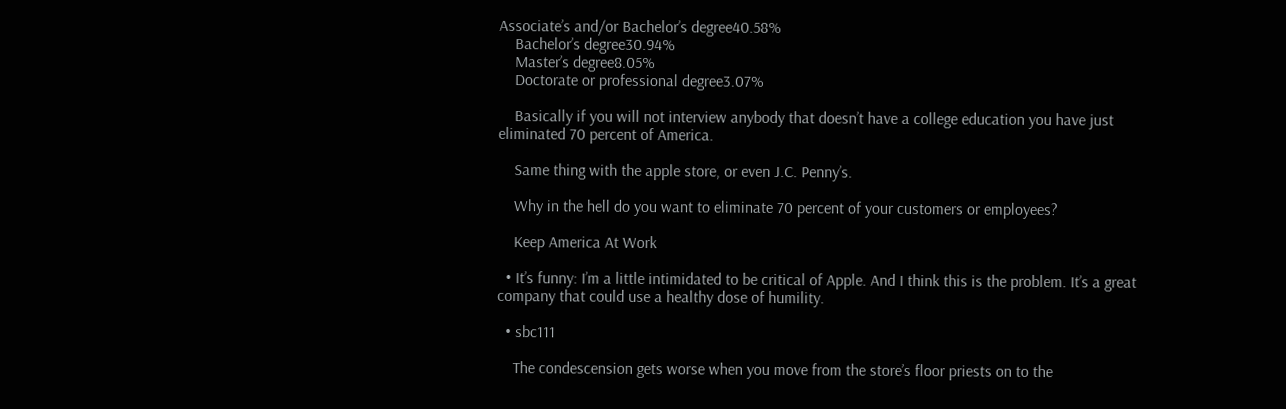Associate’s and/or Bachelor’s degree40.58%
    Bachelor’s degree30.94%
    Master’s degree8.05%
    Doctorate or professional degree3.07%

    Basically if you will not interview anybody that doesn’t have a college education you have just eliminated 70 percent of America.

    Same thing with the apple store, or even J.C. Penny’s.

    Why in the hell do you want to eliminate 70 percent of your customers or employees?

    Keep America At Work

  • It’s funny: I’m a little intimidated to be critical of Apple. And I think this is the problem. It’s a great company that could use a healthy dose of humility.

  • sbc111

    The condescension gets worse when you move from the store’s floor priests on to the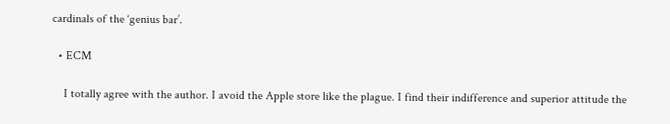cardinals of the ‘genius bar’.

  • ECM

    I totally agree with the author. I avoid the Apple store like the plague. I find their indifference and superior attitude the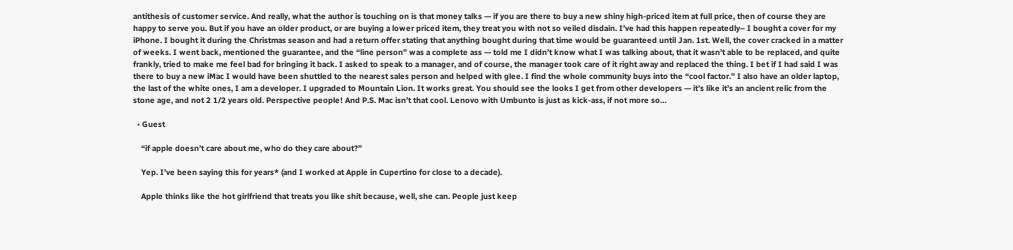antithesis of customer service. And really, what the author is touching on is that money talks — if you are there to buy a new shiny high-priced item at full price, then of course they are happy to serve you. But if you have an older product, or are buying a lower priced item, they treat you with not so veiled disdain. I’ve had this happen repeatedly– I bought a cover for my iPhone. I bought it during the Christmas season and had a return offer stating that anything bought during that time would be guaranteed until Jan. 1st. Well, the cover cracked in a matter of weeks. I went back, mentioned the guarantee, and the “line person” was a complete ass — told me I didn’t know what I was talking about, that it wasn’t able to be replaced, and quite frankly, tried to make me feel bad for bringing it back. I asked to speak to a manager, and of course, the manager took care of it right away and replaced the thing. I bet if I had said I was there to buy a new iMac I would have been shuttled to the nearest sales person and helped with glee. I find the whole community buys into the “cool factor.” I also have an older laptop, the last of the white ones, I am a developer. I upgraded to Mountain Lion. It works great. You should see the looks I get from other developers — it’s like it’s an ancient relic from the stone age, and not 2 1/2 years old. Perspective people! And P.S. Mac isn’t that cool. Lenovo with Umbunto is just as kick-ass, if not more so…

  • Guest

    “if apple doesn’t care about me, who do they care about?”

    Yep. I’ve been saying this for years* (and I worked at Apple in Cupertino for close to a decade).

    Apple thinks like the hot girlfriend that treats you like shit because, well, she can. People just keep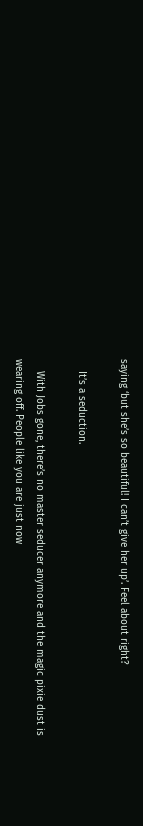saying ‘but she’s so beautiful! I can’t give her up’. Feel about right?

    It’s a seduction.

    With Jobs gone, there’s no master seducer anymore and the magic pixie dust is wearing off. People like you are just now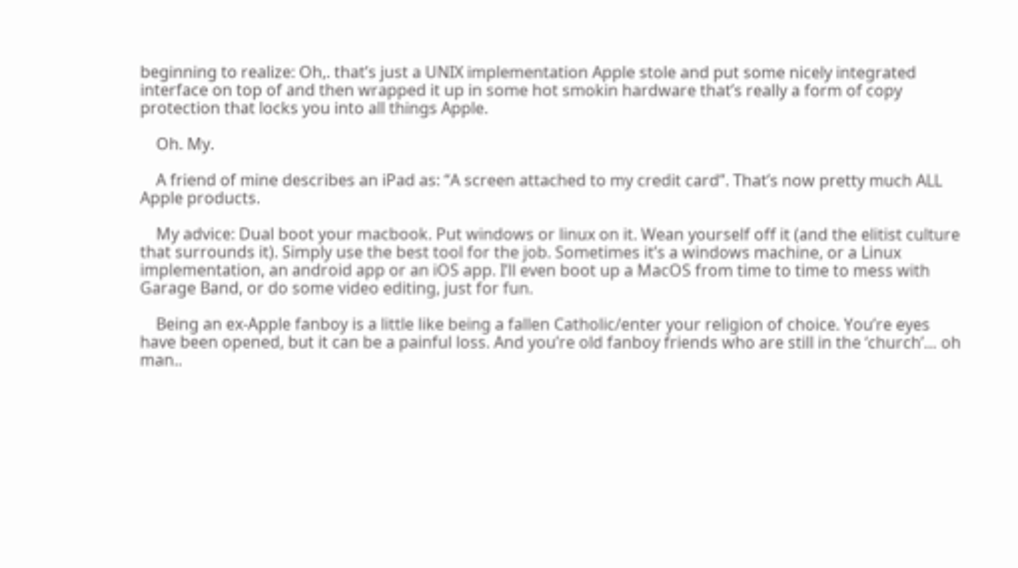beginning to realize: Oh,. that’s just a UNIX implementation Apple stole and put some nicely integrated interface on top of and then wrapped it up in some hot smokin hardware that’s really a form of copy protection that locks you into all things Apple.

    Oh. My.

    A friend of mine describes an iPad as: “A screen attached to my credit card”. That’s now pretty much ALL Apple products.

    My advice: Dual boot your macbook. Put windows or linux on it. Wean yourself off it (and the elitist culture that surrounds it). Simply use the best tool for the job. Sometimes it’s a windows machine, or a Linux implementation, an android app or an iOS app. I’ll even boot up a MacOS from time to time to mess with Garage Band, or do some video editing, just for fun.

    Being an ex-Apple fanboy is a little like being a fallen Catholic/enter your religion of choice. You’re eyes have been opened, but it can be a painful loss. And you’re old fanboy friends who are still in the ‘church’… oh man..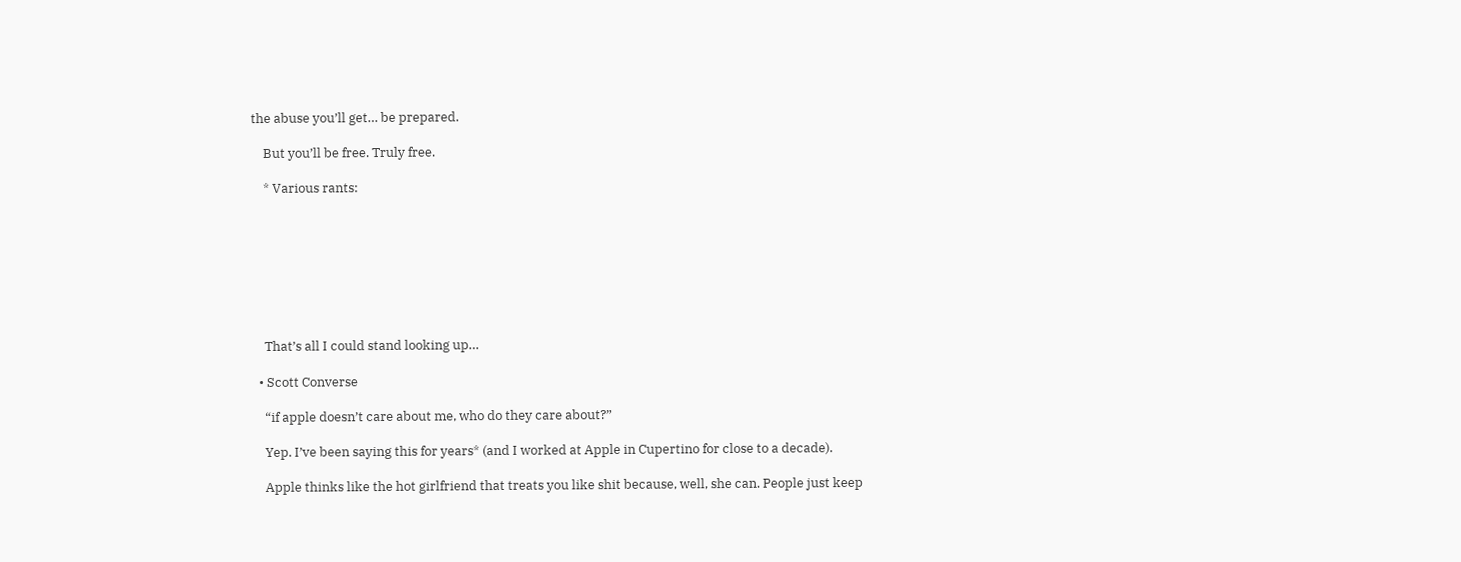the abuse you’ll get… be prepared.

    But you’ll be free. Truly free.

    * Various rants:








    That’s all I could stand looking up…

  • Scott Converse

    “if apple doesn’t care about me, who do they care about?”

    Yep. I’ve been saying this for years* (and I worked at Apple in Cupertino for close to a decade).

    Apple thinks like the hot girlfriend that treats you like shit because, well, she can. People just keep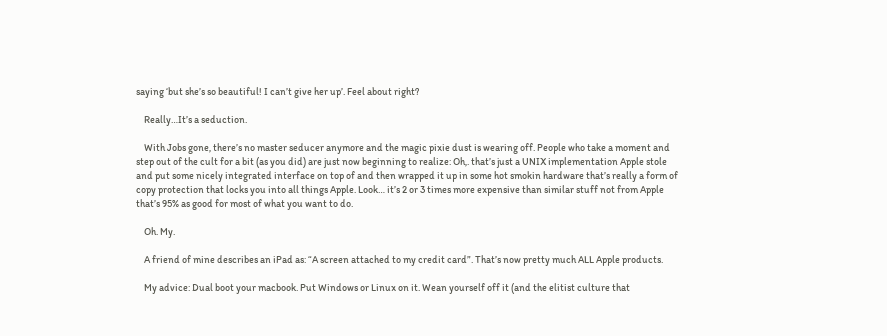saying ‘but she’s so beautiful! I can’t give her up’. Feel about right?

    Really…It’s a seduction.

    With Jobs gone, there’s no master seducer anymore and the magic pixie dust is wearing off. People who take a moment and step out of the cult for a bit (as you did) are just now beginning to realize: Oh,. that’s just a UNIX implementation Apple stole and put some nicely integrated interface on top of and then wrapped it up in some hot smokin hardware that’s really a form of copy protection that locks you into all things Apple. Look… it’s 2 or 3 times more expensive than similar stuff not from Apple that’s 95% as good for most of what you want to do.

    Oh. My.

    A friend of mine describes an iPad as: “A screen attached to my credit card”. That’s now pretty much ALL Apple products.

    My advice: Dual boot your macbook. Put Windows or Linux on it. Wean yourself off it (and the elitist culture that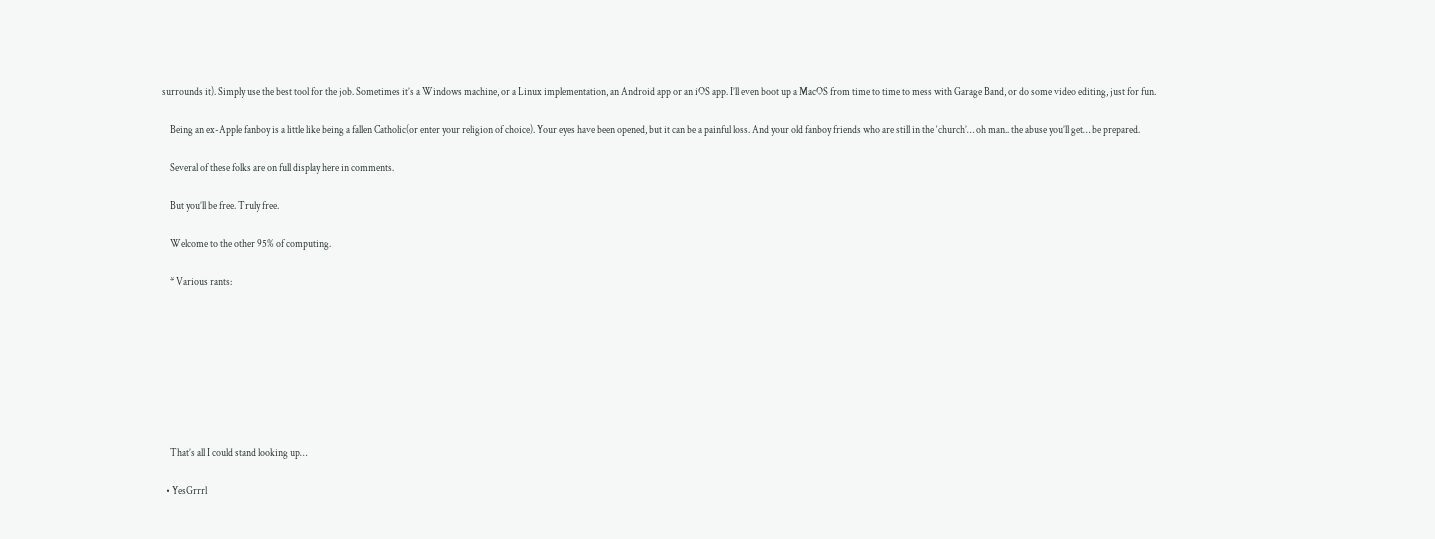surrounds it). Simply use the best tool for the job. Sometimes it’s a Windows machine, or a Linux implementation, an Android app or an iOS app. I’ll even boot up a MacOS from time to time to mess with Garage Band, or do some video editing, just for fun.

    Being an ex-Apple fanboy is a little like being a fallen Catholic(or enter your religion of choice). Your eyes have been opened, but it can be a painful loss. And your old fanboy friends who are still in the ‘church’… oh man.. the abuse you’ll get… be prepared.

    Several of these folks are on full display here in comments.

    But you’ll be free. Truly free.

    Welcome to the other 95% of computing.

    * Various rants:








    That’s all I could stand looking up…

  • YesGrrrl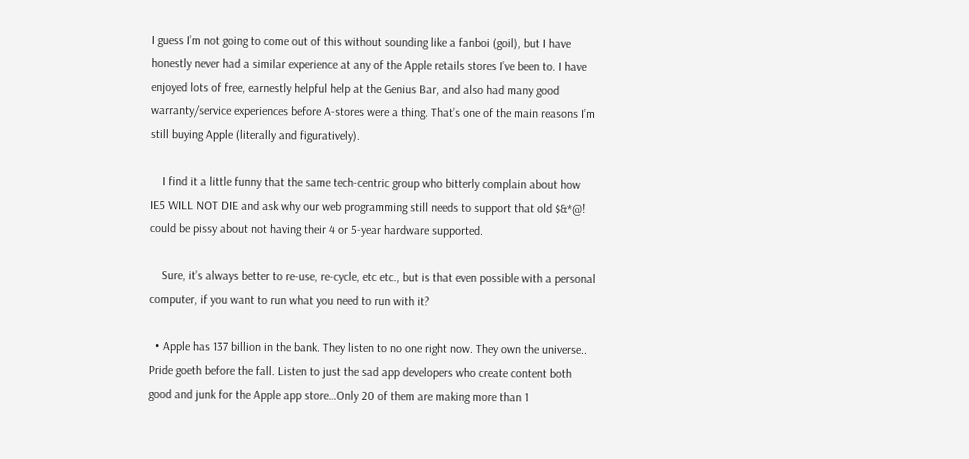I guess I’m not going to come out of this without sounding like a fanboi (goil), but I have honestly never had a similar experience at any of the Apple retails stores I’ve been to. I have enjoyed lots of free, earnestly helpful help at the Genius Bar, and also had many good warranty/service experiences before A-stores were a thing. That’s one of the main reasons I’m still buying Apple (literally and figuratively).

    I find it a little funny that the same tech-centric group who bitterly complain about how IE5 WILL NOT DIE and ask why our web programming still needs to support that old $&*@! could be pissy about not having their 4 or 5-year hardware supported.

    Sure, it’s always better to re-use, re-cycle, etc etc., but is that even possible with a personal computer, if you want to run what you need to run with it?

  • Apple has 137 billion in the bank. They listen to no one right now. They own the universe.. Pride goeth before the fall. Listen to just the sad app developers who create content both good and junk for the Apple app store…Only 20 of them are making more than 1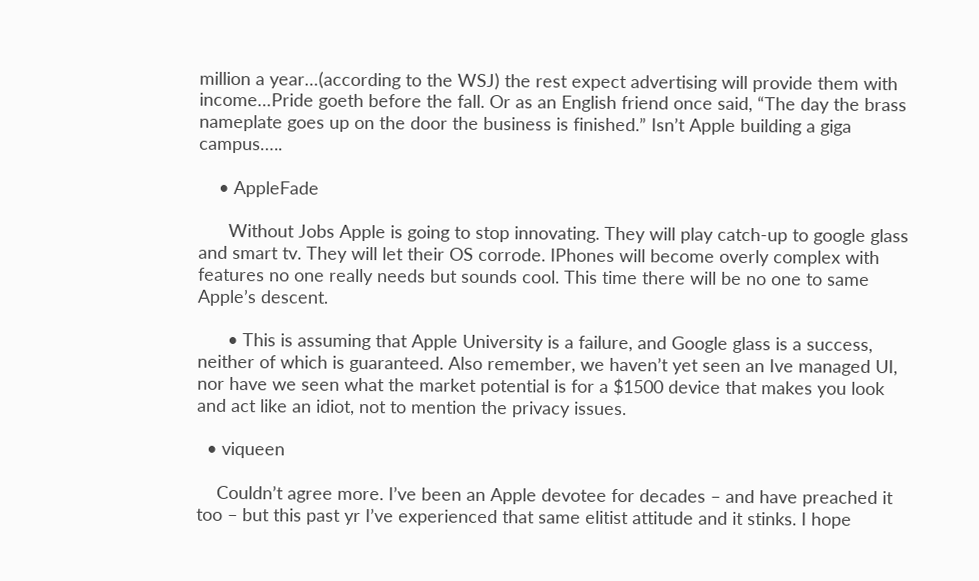million a year…(according to the WSJ) the rest expect advertising will provide them with income…Pride goeth before the fall. Or as an English friend once said, “The day the brass nameplate goes up on the door the business is finished.” Isn’t Apple building a giga campus…..

    • AppleFade

      Without Jobs Apple is going to stop innovating. They will play catch-up to google glass and smart tv. They will let their OS corrode. IPhones will become overly complex with features no one really needs but sounds cool. This time there will be no one to same Apple’s descent.

      • This is assuming that Apple University is a failure, and Google glass is a success, neither of which is guaranteed. Also remember, we haven’t yet seen an Ive managed UI, nor have we seen what the market potential is for a $1500 device that makes you look and act like an idiot, not to mention the privacy issues.

  • viqueen

    Couldn’t agree more. I’ve been an Apple devotee for decades – and have preached it too – but this past yr I’ve experienced that same elitist attitude and it stinks. I hope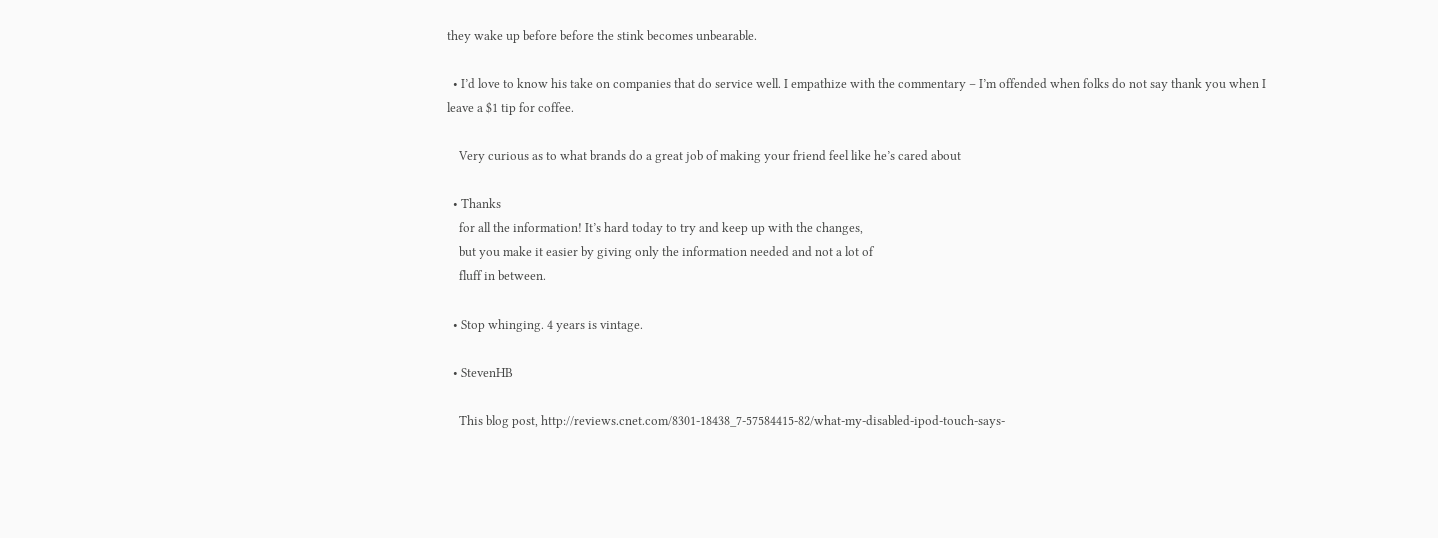they wake up before before the stink becomes unbearable.

  • I’d love to know his take on companies that do service well. I empathize with the commentary – I’m offended when folks do not say thank you when I leave a $1 tip for coffee.

    Very curious as to what brands do a great job of making your friend feel like he’s cared about

  • Thanks
    for all the information! It’s hard today to try and keep up with the changes,
    but you make it easier by giving only the information needed and not a lot of
    fluff in between.

  • Stop whinging. 4 years is vintage.

  • StevenHB

    This blog post, http://reviews.cnet.com/8301-18438_7-57584415-82/what-my-disabled-ipod-touch-says-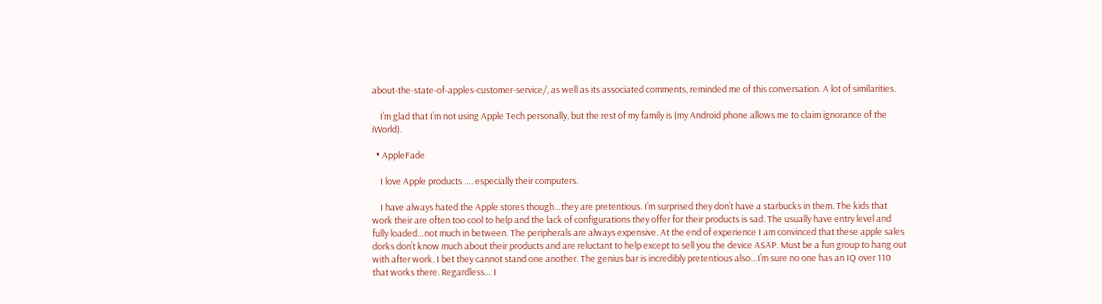about-the-state-of-apples-customer-service/, as well as its associated comments, reminded me of this conversation. A lot of similarities.

    I’m glad that I’m not using Apple Tech personally, but the rest of my family is (my Android phone allows me to claim ignorance of the iWorld).

  • AppleFade

    I love Apple products …. especially their computers.

    I have always hated the Apple stores though…they are pretentious. I’m surprised they don’t have a starbucks in them. The kids that work their are often too cool to help and the lack of configurations they offer for their products is sad. The usually have entry level and fully loaded…not much in between. The peripherals are always expensive. At the end of experience I am convinced that these apple sales dorks don’t know much about their products and are reluctant to help except to sell you the device ASAP. Must be a fun group to hang out with after work. I bet they cannot stand one another. The genius bar is incredibly pretentious also…I’m sure no one has an IQ over 110 that works there. Regardless… I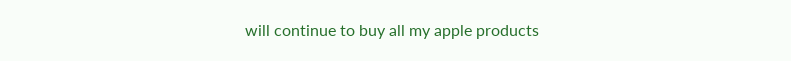will continue to buy all my apple products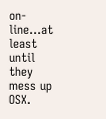on-line…at least until they mess up OSX.